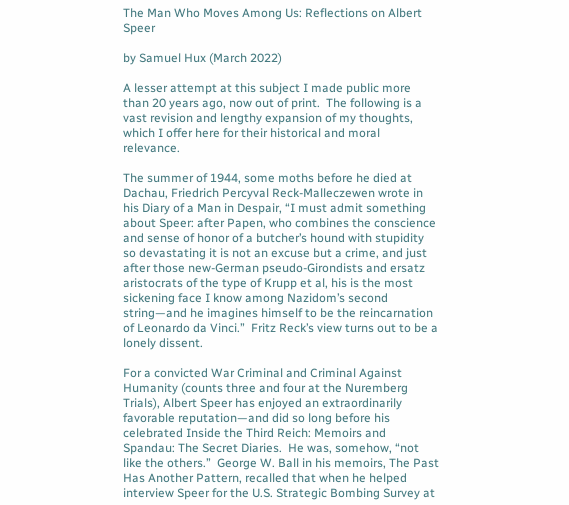The Man Who Moves Among Us: Reflections on Albert Speer

by Samuel Hux (March 2022)

A lesser attempt at this subject I made public more than 20 years ago, now out of print.  The following is a vast revision and lengthy expansion of my thoughts, which I offer here for their historical and moral relevance.

The summer of 1944, some moths before he died at Dachau, Friedrich Percyval Reck-Malleczewen wrote in his Diary of a Man in Despair, “I must admit something about Speer: after Papen, who combines the conscience and sense of honor of a butcher’s hound with stupidity so devastating it is not an excuse but a crime, and just after those new-German pseudo-Girondists and ersatz aristocrats of the type of Krupp et al, his is the most sickening face I know among Nazidom’s second string—and he imagines himself to be the reincarnation of Leonardo da Vinci.”  Fritz Reck’s view turns out to be a lonely dissent.

For a convicted War Criminal and Criminal Against Humanity (counts three and four at the Nuremberg Trials), Albert Speer has enjoyed an extraordinarily favorable reputation—and did so long before his celebrated Inside the Third Reich: Memoirs and Spandau: The Secret Diaries.  He was, somehow, “not like the others.”  George W. Ball in his memoirs, The Past Has Another Pattern, recalled that when he helped interview Speer for the U.S. Strategic Bombing Survey at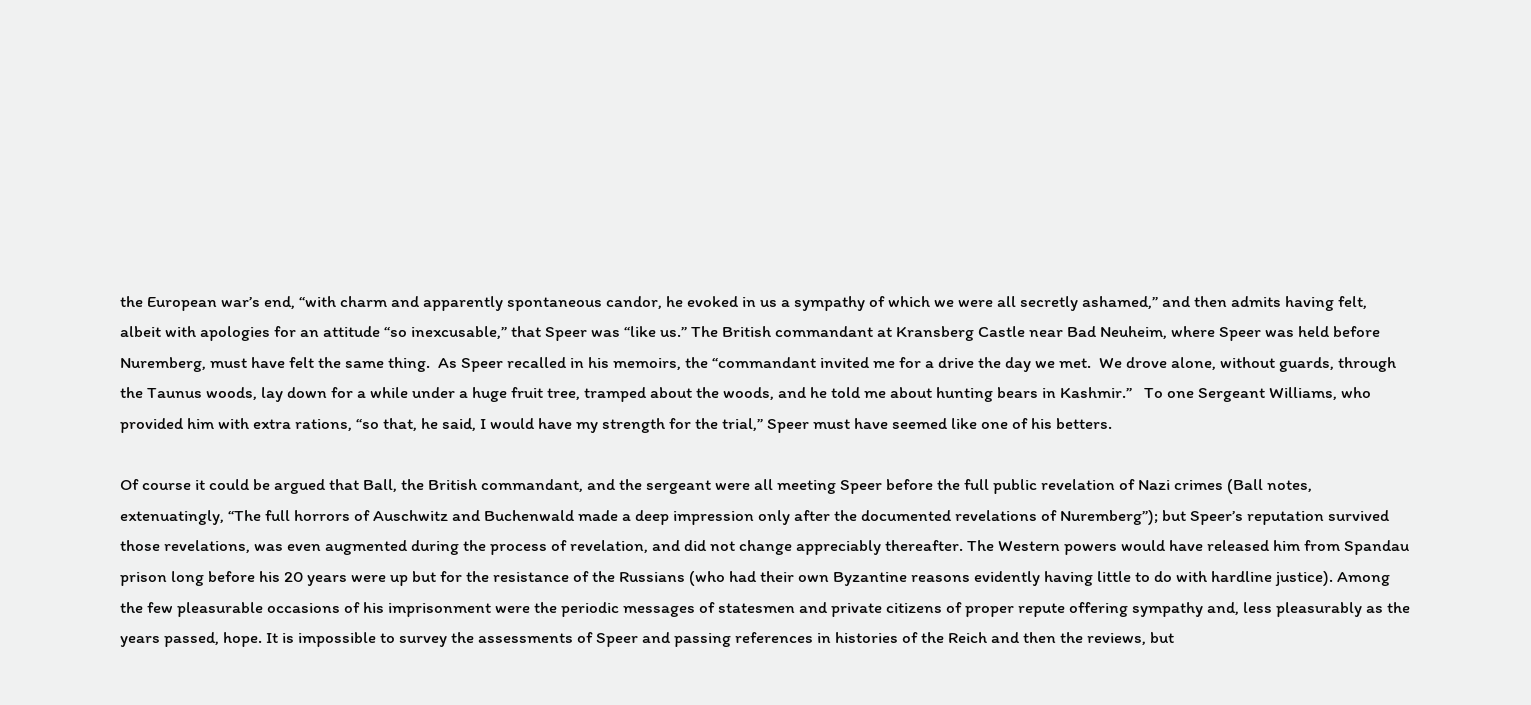the European war’s end, “with charm and apparently spontaneous candor, he evoked in us a sympathy of which we were all secretly ashamed,” and then admits having felt, albeit with apologies for an attitude “so inexcusable,” that Speer was “like us.” The British commandant at Kransberg Castle near Bad Neuheim, where Speer was held before Nuremberg, must have felt the same thing.  As Speer recalled in his memoirs, the “commandant invited me for a drive the day we met.  We drove alone, without guards, through the Taunus woods, lay down for a while under a huge fruit tree, tramped about the woods, and he told me about hunting bears in Kashmir.”   To one Sergeant Williams, who provided him with extra rations, “so that, he said, I would have my strength for the trial,” Speer must have seemed like one of his betters.

Of course it could be argued that Ball, the British commandant, and the sergeant were all meeting Speer before the full public revelation of Nazi crimes (Ball notes, extenuatingly, “The full horrors of Auschwitz and Buchenwald made a deep impression only after the documented revelations of Nuremberg”); but Speer’s reputation survived those revelations, was even augmented during the process of revelation, and did not change appreciably thereafter. The Western powers would have released him from Spandau prison long before his 20 years were up but for the resistance of the Russians (who had their own Byzantine reasons evidently having little to do with hardline justice). Among the few pleasurable occasions of his imprisonment were the periodic messages of statesmen and private citizens of proper repute offering sympathy and, less pleasurably as the years passed, hope. It is impossible to survey the assessments of Speer and passing references in histories of the Reich and then the reviews, but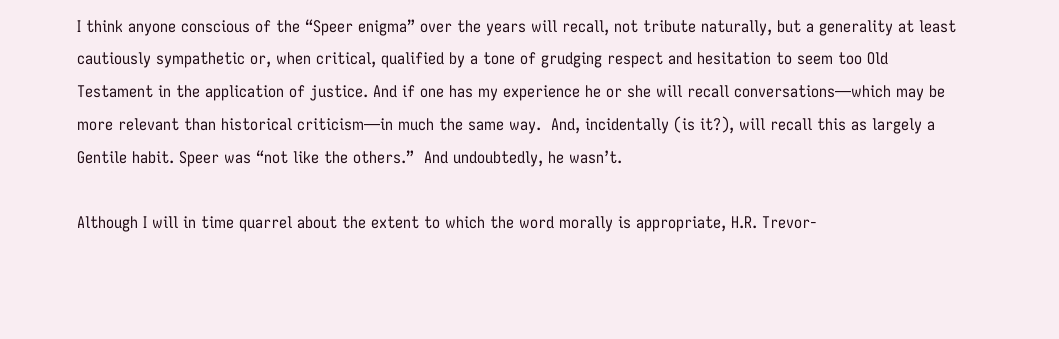I think anyone conscious of the “Speer enigma” over the years will recall, not tribute naturally, but a generality at least cautiously sympathetic or, when critical, qualified by a tone of grudging respect and hesitation to seem too Old Testament in the application of justice. And if one has my experience he or she will recall conversations—which may be more relevant than historical criticism—in much the same way.  And, incidentally (is it?), will recall this as largely a Gentile habit. Speer was “not like the others.”  And undoubtedly, he wasn’t.

Although I will in time quarrel about the extent to which the word morally is appropriate, H.R. Trevor-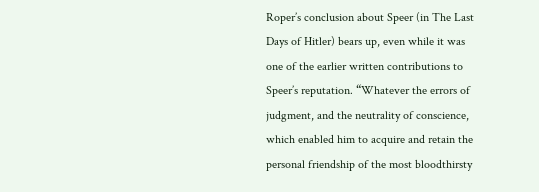Roper’s conclusion about Speer (in The Last Days of Hitler) bears up, even while it was one of the earlier written contributions to Speer’s reputation. “Whatever the errors of judgment, and the neutrality of conscience, which enabled him to acquire and retain the personal friendship of the most bloodthirsty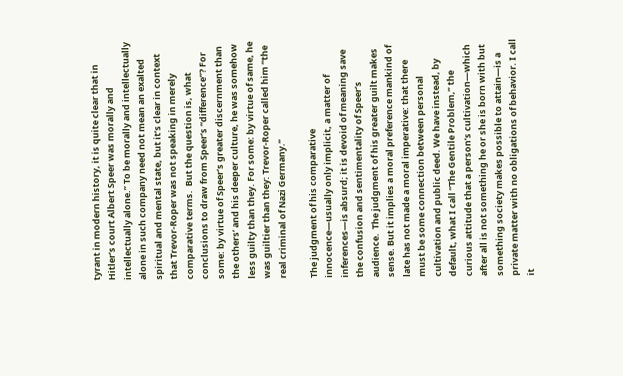tyrant in modern history, it is quite clear that in Hitler’s court Albert Speer was morally and intellectually alone.” To be morally and intellectually alone in such company need not mean an exalted spiritual and mental state, but it’s clear in context that Trevor-Roper was not speaking in merely comparative terms.  But the question is, what conclusions to draw from Speer’s “difference”? For some: by virtue of Speer’s greater discernment than the others’ and his deeper culture, he was somehow less guilty than they. For some: by virtue of same, he was guiltier than they: Trevor-Roper called him “the real criminal of Nazi Germany.”

The judgment of his comparative innocence—usually only implicit, a matter of inferences—is absurd; it is devoid of meaning save the confusion and sentimentality of Speer’s audience.  The judgment of his greater guilt makes sense. But it implies a moral preference mankind of late has not made a moral imperative: that there must be some connection between personal cultivation and public deed. We have instead, by default, what I call “The Gentile Problem,” the curious attitude that a person’s cultivation—which after all is not something he or she is born with but something society makes possible to attain—is a private matter with no obligations of behavior. I call it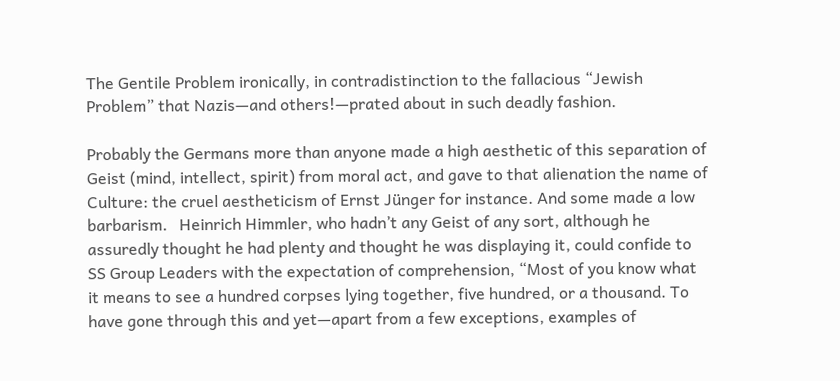The Gentile Problem ironically, in contradistinction to the fallacious “Jewish Problem” that Nazis—and others!—prated about in such deadly fashion.

Probably the Germans more than anyone made a high aesthetic of this separation of Geist (mind, intellect, spirit) from moral act, and gave to that alienation the name of Culture: the cruel aestheticism of Ernst Jünger for instance. And some made a low barbarism.   Heinrich Himmler, who hadn’t any Geist of any sort, although he assuredly thought he had plenty and thought he was displaying it, could confide to SS Group Leaders with the expectation of comprehension, “Most of you know what it means to see a hundred corpses lying together, five hundred, or a thousand. To have gone through this and yet—apart from a few exceptions, examples of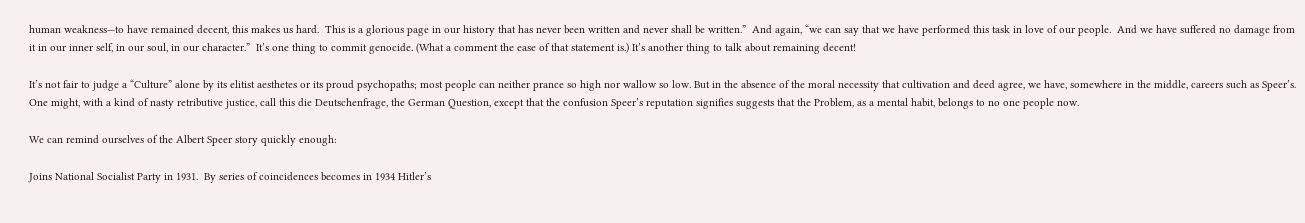human weakness—to have remained decent, this makes us hard.  This is a glorious page in our history that has never been written and never shall be written.”  And again, “we can say that we have performed this task in love of our people.  And we have suffered no damage from it in our inner self, in our soul, in our character.”  It’s one thing to commit genocide. (What a comment the ease of that statement is.) It’s another thing to talk about remaining decent!

It’s not fair to judge a “Culture” alone by its elitist aesthetes or its proud psychopaths; most people can neither prance so high nor wallow so low. But in the absence of the moral necessity that cultivation and deed agree, we have, somewhere in the middle, careers such as Speer’s.  One might, with a kind of nasty retributive justice, call this die Deutschenfrage, the German Question, except that the confusion Speer’s reputation signifies suggests that the Problem, as a mental habit, belongs to no one people now.

We can remind ourselves of the Albert Speer story quickly enough:

Joins National Socialist Party in 1931.  By series of coincidences becomes in 1934 Hitler’s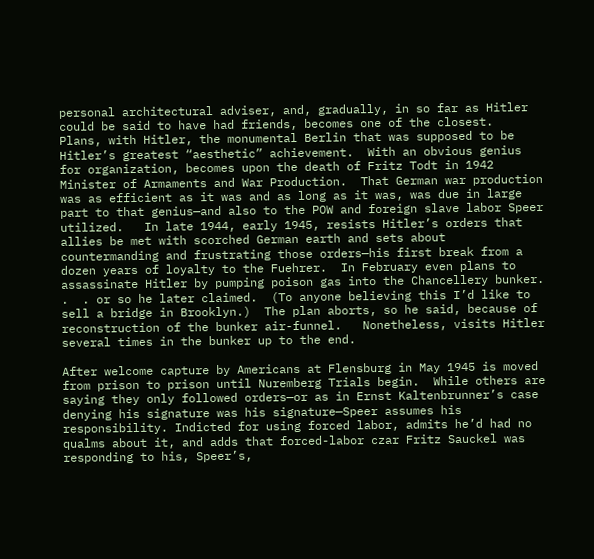personal architectural adviser, and, gradually, in so far as Hitler could be said to have had friends, becomes one of the closest.  Plans, with Hitler, the monumental Berlin that was supposed to be Hitler’s greatest “aesthetic” achievement.  With an obvious genius for organization, becomes upon the death of Fritz Todt in 1942 Minister of Armaments and War Production.  That German war production was as efficient as it was and as long as it was, was due in large part to that genius—and also to the POW and foreign slave labor Speer utilized.   In late 1944, early 1945, resists Hitler’s orders that allies be met with scorched German earth and sets about countermanding and frustrating those orders—his first break from a dozen years of loyalty to the Fuehrer.  In February even plans to assassinate Hitler by pumping poison gas into the Chancellery bunker.  .  . or so he later claimed.  (To anyone believing this I’d like to sell a bridge in Brooklyn.)  The plan aborts, so he said, because of reconstruction of the bunker air-funnel.   Nonetheless, visits Hitler several times in the bunker up to the end.

After welcome capture by Americans at Flensburg in May 1945 is moved from prison to prison until Nuremberg Trials begin.  While others are saying they only followed orders—or as in Ernst Kaltenbrunner’s case denying his signature was his signature—Speer assumes his responsibility. Indicted for using forced labor, admits he’d had no qualms about it, and adds that forced-labor czar Fritz Sauckel was responding to his, Speer’s,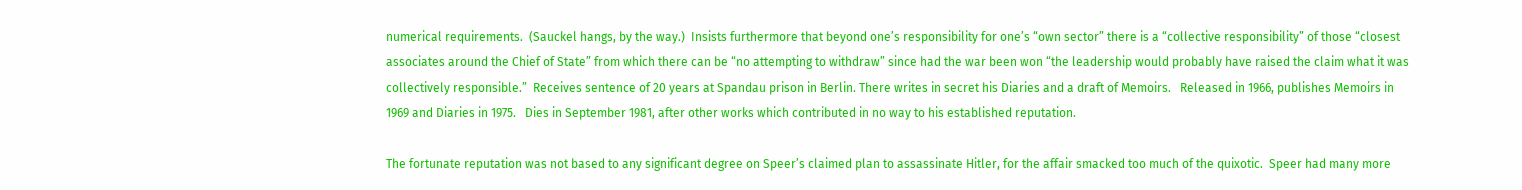numerical requirements.  (Sauckel hangs, by the way.)  Insists furthermore that beyond one’s responsibility for one’s “own sector” there is a “collective responsibility” of those “closest associates around the Chief of State” from which there can be “no attempting to withdraw” since had the war been won “the leadership would probably have raised the claim what it was collectively responsible.”  Receives sentence of 20 years at Spandau prison in Berlin. There writes in secret his Diaries and a draft of Memoirs.   Released in 1966, publishes Memoirs in 1969 and Diaries in 1975.   Dies in September 1981, after other works which contributed in no way to his established reputation.

The fortunate reputation was not based to any significant degree on Speer’s claimed plan to assassinate Hitler, for the affair smacked too much of the quixotic.  Speer had many more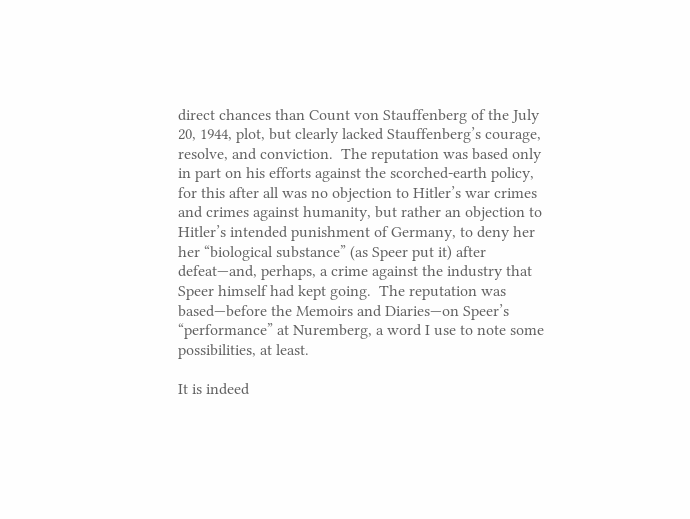direct chances than Count von Stauffenberg of the July 20, 1944, plot, but clearly lacked Stauffenberg’s courage, resolve, and conviction.  The reputation was based only in part on his efforts against the scorched-earth policy, for this after all was no objection to Hitler’s war crimes and crimes against humanity, but rather an objection to Hitler’s intended punishment of Germany, to deny her her “biological substance” (as Speer put it) after defeat—and, perhaps, a crime against the industry that Speer himself had kept going.  The reputation was based—before the Memoirs and Diaries—on Speer’s “performance” at Nuremberg, a word I use to note some possibilities, at least.

It is indeed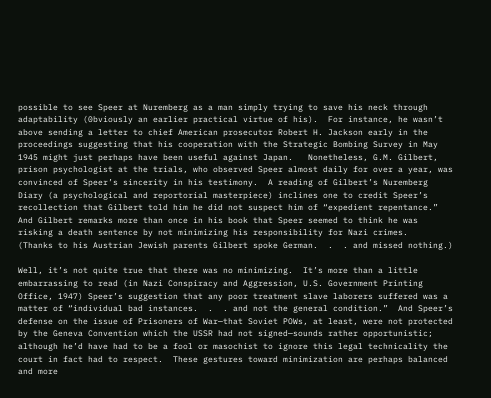possible to see Speer at Nuremberg as a man simply trying to save his neck through adaptability (0bviously an earlier practical virtue of his).  For instance, he wasn’t above sending a letter to chief American prosecutor Robert H. Jackson early in the proceedings suggesting that his cooperation with the Strategic Bombing Survey in May 1945 might just perhaps have been useful against Japan.   Nonetheless, G.M. Gilbert, prison psychologist at the trials, who observed Speer almost daily for over a year, was convinced of Speer’s sincerity in his testimony.  A reading of Gilbert’s Nuremberg Diary (a psychological and reportorial masterpiece) inclines one to credit Speer’s recollection that Gilbert told him he did not suspect him of “expedient repentance.” And Gilbert remarks more than once in his book that Speer seemed to think he was risking a death sentence by not minimizing his responsibility for Nazi crimes.   (Thanks to his Austrian Jewish parents Gilbert spoke German.  .  . and missed nothing.)

Well, it’s not quite true that there was no minimizing.  It’s more than a little embarrassing to read (in Nazi Conspiracy and Aggression, U.S. Government Printing Office, 1947) Speer’s suggestion that any poor treatment slave laborers suffered was a matter of “individual bad instances.  .  . and not the general condition.”  And Speer’s defense on the issue of Prisoners of War—that Soviet POWs, at least, were not protected by the Geneva Convention which the USSR had not signed—sounds rather opportunistic; although he’d have had to be a fool or masochist to ignore this legal technicality the court in fact had to respect.  These gestures toward minimization are perhaps balanced and more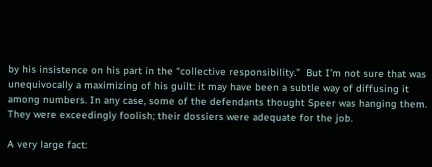by his insistence on his part in the “collective responsibility.”  But I’m not sure that was unequivocally a maximizing of his guilt: it may have been a subtle way of diffusing it among numbers. In any case, some of the defendants thought Speer was hanging them. They were exceedingly foolish; their dossiers were adequate for the job.

A very large fact: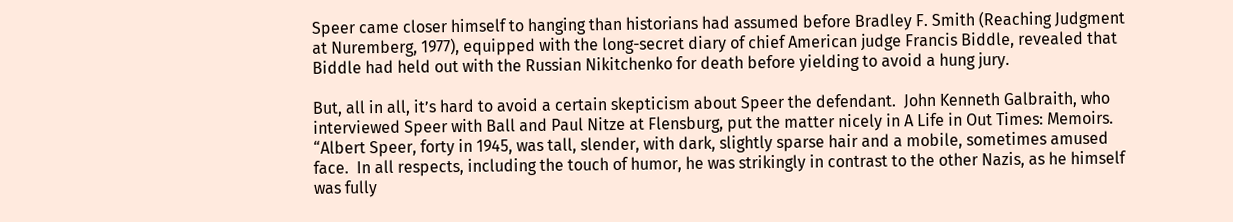Speer came closer himself to hanging than historians had assumed before Bradley F. Smith (Reaching Judgment at Nuremberg, 1977), equipped with the long-secret diary of chief American judge Francis Biddle, revealed that Biddle had held out with the Russian Nikitchenko for death before yielding to avoid a hung jury.

But, all in all, it’s hard to avoid a certain skepticism about Speer the defendant.  John Kenneth Galbraith, who interviewed Speer with Ball and Paul Nitze at Flensburg, put the matter nicely in A Life in Out Times: Memoirs.  “Albert Speer, forty in 1945, was tall, slender, with dark, slightly sparse hair and a mobile, sometimes amused face.  In all respects, including the touch of humor, he was strikingly in contrast to the other Nazis, as he himself was fully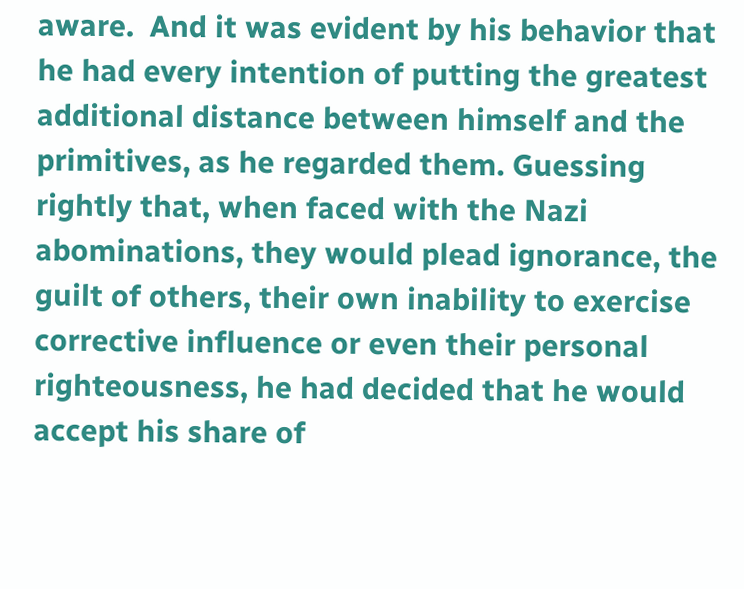aware.  And it was evident by his behavior that he had every intention of putting the greatest additional distance between himself and the primitives, as he regarded them. Guessing rightly that, when faced with the Nazi abominations, they would plead ignorance, the guilt of others, their own inability to exercise corrective influence or even their personal righteousness, he had decided that he would accept his share of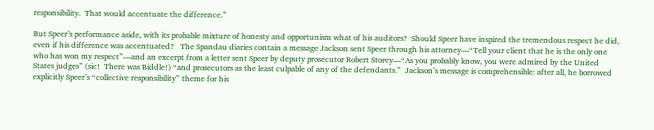responsibility.  That would accentuate the difference.”

But Speer’s performance aside, with its probable mixture of honesty and opportunism what of his auditors?  Should Speer have inspired the tremendous respect he did, even if his difference was accentuated?   The Spandau diaries contain a message Jackson sent Speer through his attorney—“Tell your client that he is the only one who has won my respect”—and an excerpt from a letter sent Speer by deputy prosecutor Robert Storey—“As you probably know, you were admired by the United States judges” (sic!  There was Biddle!) “and prosecutors as the least culpable of any of the defendants.”  Jackson’s message is comprehensible: after all, he borrowed explicitly Speer’s “collective responsibility” theme for his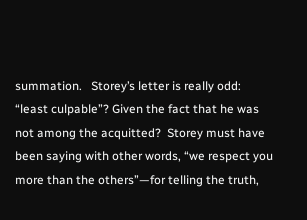summation.   Storey’s letter is really odd: “least culpable”? Given the fact that he was not among the acquitted?  Storey must have been saying with other words, “we respect you more than the others”—for telling the truth,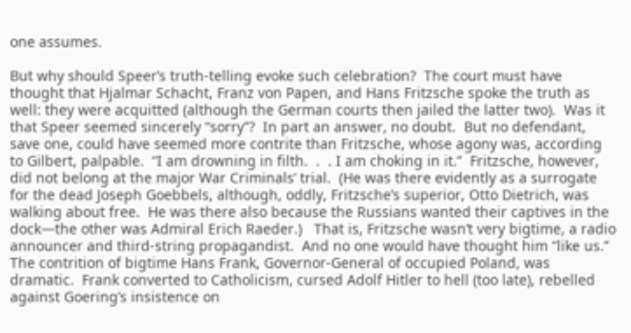one assumes.

But why should Speer’s truth-telling evoke such celebration?  The court must have thought that Hjalmar Schacht, Franz von Papen, and Hans Fritzsche spoke the truth as well: they were acquitted (although the German courts then jailed the latter two).  Was it that Speer seemed sincerely “sorry”?  In part an answer, no doubt.  But no defendant, save one, could have seemed more contrite than Fritzsche, whose agony was, according to Gilbert, palpable.  “I am drowning in filth.  .  . I am choking in it.”  Fritzsche, however, did not belong at the major War Criminals’ trial.  (He was there evidently as a surrogate for the dead Joseph Goebbels, although, oddly, Fritzsche’s superior, Otto Dietrich, was walking about free.  He was there also because the Russians wanted their captives in the dock—the other was Admiral Erich Raeder.)   That is, Fritzsche wasn’t very bigtime, a radio announcer and third-string propagandist.  And no one would have thought him “like us.”  The contrition of bigtime Hans Frank, Governor-General of occupied Poland, was dramatic.  Frank converted to Catholicism, cursed Adolf Hitler to hell (too late), rebelled against Goering’s insistence on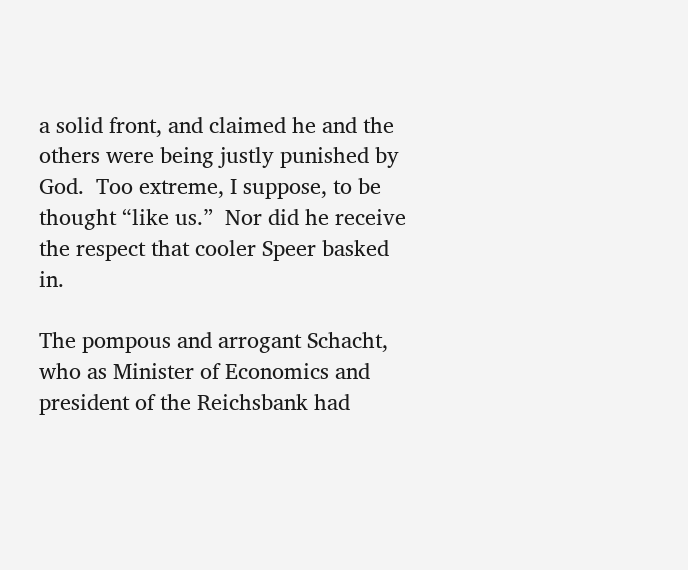a solid front, and claimed he and the others were being justly punished by God.  Too extreme, I suppose, to be thought “like us.”  Nor did he receive the respect that cooler Speer basked in.

The pompous and arrogant Schacht, who as Minister of Economics and president of the Reichsbank had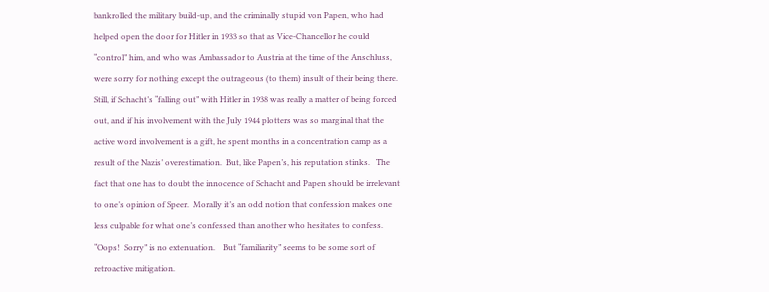bankrolled the military build-up, and the criminally stupid von Papen, who had helped open the door for Hitler in 1933 so that as Vice-Chancellor he could “control” him, and who was Ambassador to Austria at the time of the Anschluss, were sorry for nothing except the outrageous (to them) insult of their being there.  Still, if Schacht’s “falling out” with Hitler in 1938 was really a matter of being forced out, and if his involvement with the July 1944 plotters was so marginal that the active word involvement is a gift, he spent months in a concentration camp as a result of the Nazis’ overestimation.  But, like Papen’s, his reputation stinks.   The fact that one has to doubt the innocence of Schacht and Papen should be irrelevant to one’s opinion of Speer.  Morally it’s an odd notion that confession makes one less culpable for what one’s confessed than another who hesitates to confess.  “Oops!  Sorry” is no extenuation.    But “familiarity” seems to be some sort of retroactive mitigation.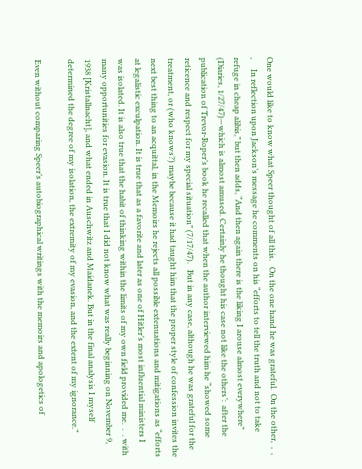One would like to know what Speer thought of all this.   On the one hand he was grateful.  On the other,  ,  ,  ,     In reflection upon Jackson’s message he comments on his “efforts to tell the truth and not to take refuge in cheap alibis,” but then adds, “And then again there is the liking I arouse almost everywhere” (Diaries, 1/27/47)—which is almost amused. Certainly he thought his case not like the others’:  after the publication of Trevor-Roper’s book he recalled that when the author interviewed him he “showed some reticence and respect for my special situation” (7/17/47).   But in any case, although he was grateful for the treatment, or (who knows?) maybe because it had taught him that the proper style of confession invites the next best thing to an acquittal, in the Memoirs he rejects all possible extenuations and mitigations as “efforts at legalistic exculpation. It is true that as a favorite and later as one of Hitler’s most influential ministers I was isolated. It is also true that the habit of thinking within the limits of my own field provided me.  .  . with many opportunities for evasion. It is true that I did not know what was really beginning on November 9, 1938 [Kristallnacht], and what ended in Auschwitz and Maidanek. But in the final analysis I myself determined the degree of my isolation, the extremity of my evasion, and the extent of my ignorance.”

Even without comparing Speer’s autobiographical writings with the memoirs and apologetics of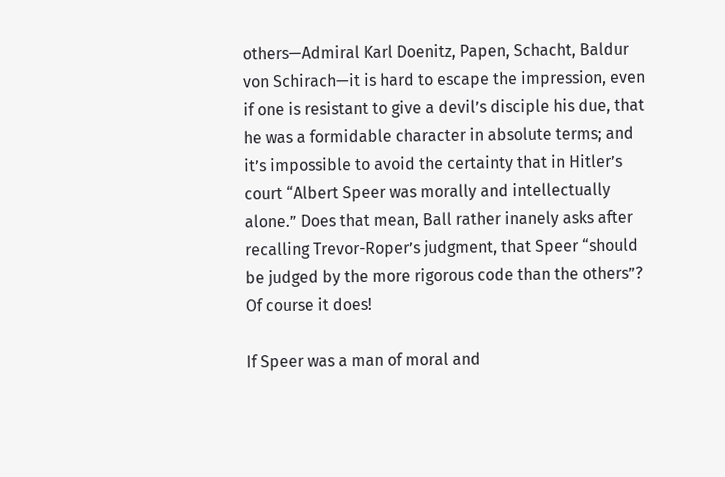others—Admiral Karl Doenitz, Papen, Schacht, Baldur von Schirach—it is hard to escape the impression, even if one is resistant to give a devil’s disciple his due, that he was a formidable character in absolute terms; and it’s impossible to avoid the certainty that in Hitler’s court “Albert Speer was morally and intellectually alone.” Does that mean, Ball rather inanely asks after recalling Trevor-Roper’s judgment, that Speer “should be judged by the more rigorous code than the others”? Of course it does!

If Speer was a man of moral and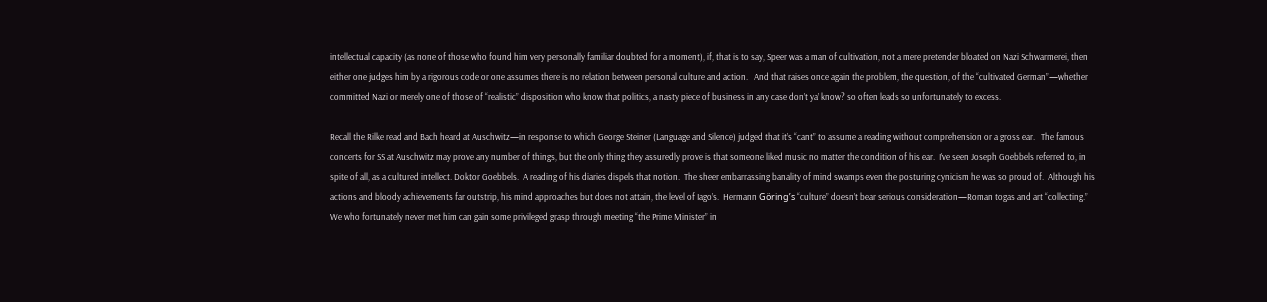intellectual capacity (as none of those who found him very personally familiar doubted for a moment), if, that is to say, Speer was a man of cultivation, not a mere pretender bloated on Nazi Schwarmerei, then either one judges him by a rigorous code or one assumes there is no relation between personal culture and action.   And that raises once again the problem, the question, of the “cultivated German”—whether committed Nazi or merely one of those of “realistic” disposition who know that politics, a nasty piece of business in any case don’t ya’ know? so often leads so unfortunately to excess.

Recall the Rilke read and Bach heard at Auschwitz—in response to which George Steiner (Language and Silence) judged that it’s “cant” to assume a reading without comprehension or a gross ear.   The famous concerts for SS at Auschwitz may prove any number of things, but the only thing they assuredly prove is that someone liked music no matter the condition of his ear.  I’ve seen Joseph Goebbels referred to, in spite of all, as a cultured intellect. Doktor Goebbels.  A reading of his diaries dispels that notion.  The sheer embarrassing banality of mind swamps even the posturing cynicism he was so proud of.  Although his actions and bloody achievements far outstrip, his mind approaches but does not attain, the level of Iago’s.  Hermann Göring’s “culture” doesn’t bear serious consideration—Roman togas and art “collecting.”  We who fortunately never met him can gain some privileged grasp through meeting “the Prime Minister” in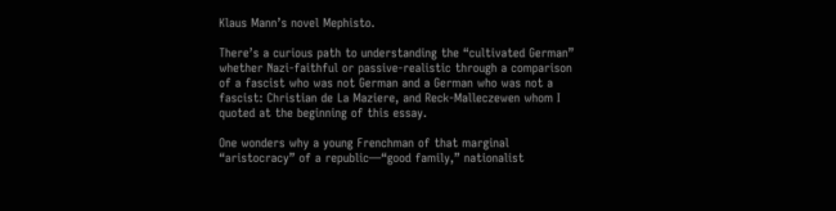Klaus Mann’s novel Mephisto.

There’s a curious path to understanding the “cultivated German” whether Nazi-faithful or passive-realistic through a comparison of a fascist who was not German and a German who was not a fascist: Christian de La Maziere, and Reck-Malleczewen whom I quoted at the beginning of this essay.

One wonders why a young Frenchman of that marginal “aristocracy” of a republic—“good family,” nationalist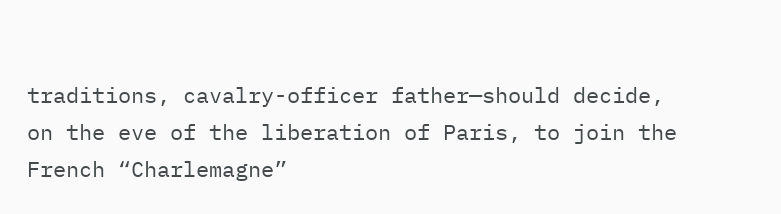traditions, cavalry-officer father—should decide, on the eve of the liberation of Paris, to join the French “Charlemagne”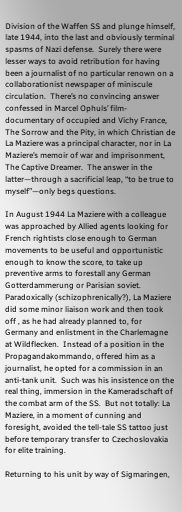Division of the Waffen SS and plunge himself, late 1944, into the last and obviously terminal spasms of Nazi defense.  Surely there were lesser ways to avoid retribution for having been a journalist of no particular renown on a collaborationist newspaper of miniscule circulation.  There’s no convincing answer confessed in Marcel Ophuls’ film-documentary of occupied and Vichy France, The Sorrow and the Pity, in which Christian de La Maziere was a principal character, nor in La Maziere’s memoir of war and imprisonment, The Captive Dreamer.  The answer in the latter—through a sacrificial leap, “to be true to myself”—only begs questions.

In August 1944 La Maziere with a colleague was approached by Allied agents looking for French rightists close enough to German movements to be useful and opportunistic enough to know the score, to take up preventive arms to forestall any German Gotterdammerung or Parisian soviet.  Paradoxically (schizophrenically?), La Maziere did some minor liaison work and then took off , as he had already planned to, for Germany and enlistment in the Charlemagne at Wildflecken.  Instead of a position in the Propagandakommando, offered him as a journalist, he opted for a commission in an anti-tank unit.  Such was his insistence on the real thing, immersion in the Kameradschaft of the combat arm of the SS.  But not totally: La Maziere, in a moment of cunning and foresight, avoided the tell-tale SS tattoo just before temporary transfer to Czechoslovakia for elite training.

Returning to his unit by way of Sigmaringen,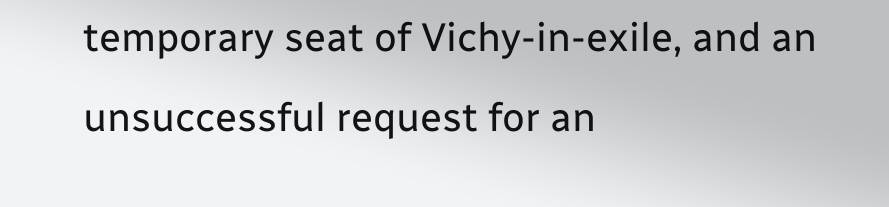temporary seat of Vichy-in-exile, and an unsuccessful request for an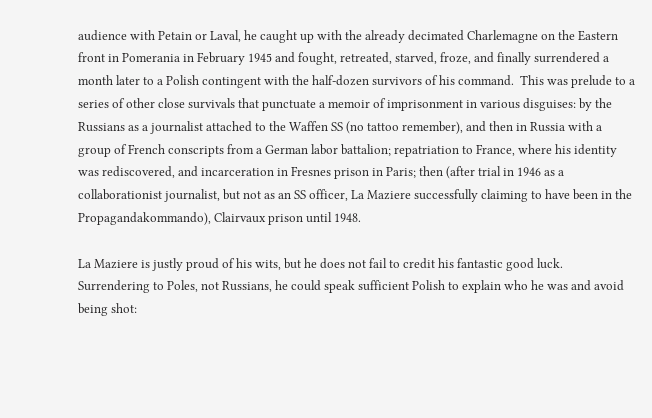audience with Petain or Laval, he caught up with the already decimated Charlemagne on the Eastern front in Pomerania in February 1945 and fought, retreated, starved, froze, and finally surrendered a month later to a Polish contingent with the half-dozen survivors of his command.  This was prelude to a series of other close survivals that punctuate a memoir of imprisonment in various disguises: by the Russians as a journalist attached to the Waffen SS (no tattoo remember), and then in Russia with a group of French conscripts from a German labor battalion; repatriation to France, where his identity was rediscovered, and incarceration in Fresnes prison in Paris; then (after trial in 1946 as a collaborationist journalist, but not as an SS officer, La Maziere successfully claiming to have been in the Propagandakommando), Clairvaux prison until 1948.

La Maziere is justly proud of his wits, but he does not fail to credit his fantastic good luck.  Surrendering to Poles, not Russians, he could speak sufficient Polish to explain who he was and avoid being shot: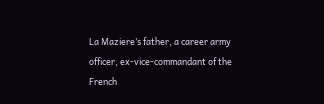La Maziere’s father, a career army officer, ex-vice-commandant of the French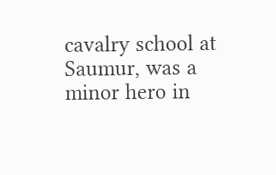cavalry school at Saumur, was a minor hero in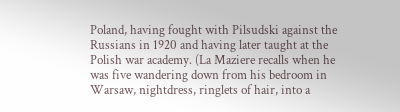Poland, having fought with Pilsudski against the Russians in 1920 and having later taught at the Polish war academy. (La Maziere recalls when he was five wandering down from his bedroom in Warsaw, nightdress, ringlets of hair, into a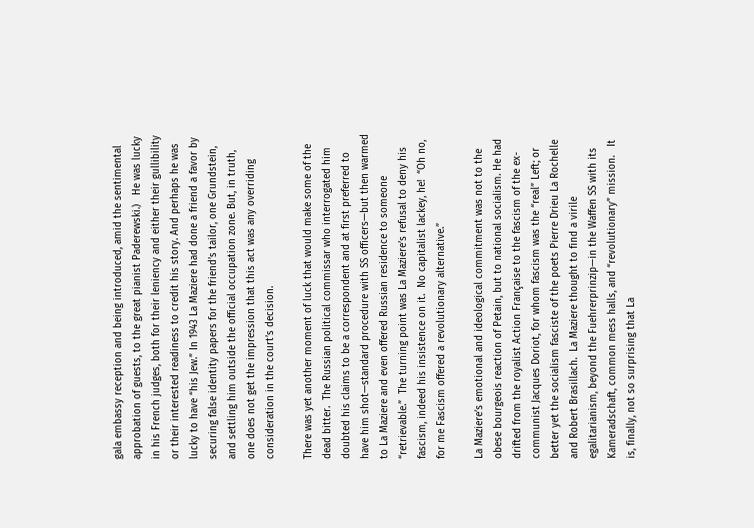gala embassy reception and being introduced, amid the sentimental approbation of guests, to the great pianist Paderewski.)   He was lucky in his French judges, both for their leniency and either their gullibility or their interested readiness to credit his story. And perhaps he was lucky to have “his Jew.” In 1943 La Maziere had done a friend a favor by securing false identity papers for the friend’s tailor, one Grundstein, and settling him outside the official occupation zone. But, in truth, one does not get the impression that this act was any overriding consideration in the court’s decision.

There was yet another moment of luck that would make some of the dead bitter.  The Russian political commissar who interrogated him doubted his claims to be a correspondent and at first preferred to have him shot—standard procedure with SS officers—but then warmed to La Maziere and even offered Russian residence to someone “retrievable.”  The turning point was La Maziere’s refusal to deny his fascism, indeed his insistence on it.  No capitalist lackey, he!  “Oh no, for me Fascism offered a revolutionary alternative.”

La Maziere’s emotional and ideological commitment was not to the obese bourgeois reaction of Petain, but to national socialism. He had drifted from the royalist Action Française to the fascism of the ex-communist Jacques Doriot, for whom fascism was the “real” Left; or better yet the socialism fasciste of the poets Pierre Drieu La Rochelle and Robert Brasillach.  La Maziere thought to find a virile egalitarianism, beyond the Fuehrerprinzip—in the Waffen SS with its Kameradschaft, common mess halls, and “revolutionary” mission.   It is, finally, not so surprising that La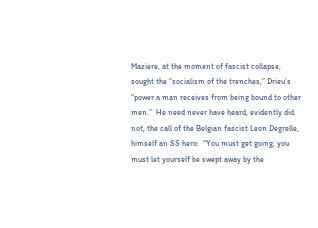Maziere, at the moment of fascist collapse, sought the “socialism of the trenches,” Drieu’s “power a man receives from being bound to other men.”  He need never have heard, evidently did not, the call of the Belgian fascist Leon Degrelle, himself an SS hero:  “You must get going, you must let yourself be swept away by the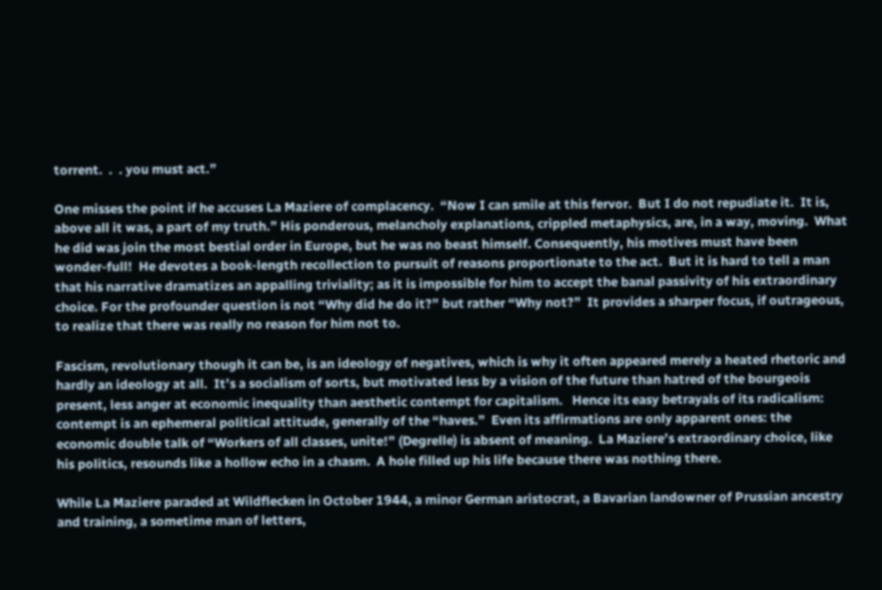torrent.  .  . you must act.”

One misses the point if he accuses La Maziere of complacency.  “Now I can smile at this fervor.  But I do not repudiate it.  It is, above all it was, a part of my truth.” His ponderous, melancholy explanations, crippled metaphysics, are, in a way, moving.  What he did was join the most bestial order in Europe, but he was no beast himself. Consequently, his motives must have been wonder-full!  He devotes a book-length recollection to pursuit of reasons proportionate to the act.  But it is hard to tell a man that his narrative dramatizes an appalling triviality; as it is impossible for him to accept the banal passivity of his extraordinary choice. For the profounder question is not “Why did he do it?” but rather “Why not?”  It provides a sharper focus, if outrageous, to realize that there was really no reason for him not to.

Fascism, revolutionary though it can be, is an ideology of negatives, which is why it often appeared merely a heated rhetoric and hardly an ideology at all.  It’s a socialism of sorts, but motivated less by a vision of the future than hatred of the bourgeois present, less anger at economic inequality than aesthetic contempt for capitalism.   Hence its easy betrayals of its radicalism: contempt is an ephemeral political attitude, generally of the “haves.”  Even its affirmations are only apparent ones: the economic double talk of “Workers of all classes, unite!” (Degrelle) is absent of meaning.  La Maziere’s extraordinary choice, like his politics, resounds like a hollow echo in a chasm.  A hole filled up his life because there was nothing there.

While La Maziere paraded at Wildflecken in October 1944, a minor German aristocrat, a Bavarian landowner of Prussian ancestry and training, a sometime man of letters,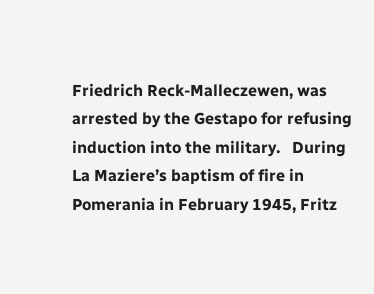Friedrich Reck-Malleczewen, was arrested by the Gestapo for refusing induction into the military.   During La Maziere’s baptism of fire in Pomerania in February 1945, Fritz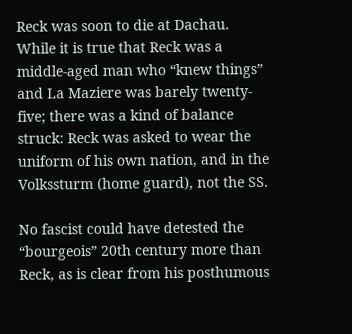Reck was soon to die at Dachau. While it is true that Reck was a middle-aged man who “knew things” and La Maziere was barely twenty-five; there was a kind of balance struck: Reck was asked to wear the uniform of his own nation, and in the Volkssturm (home guard), not the SS.

No fascist could have detested the “bourgeois” 20th century more than Reck, as is clear from his posthumous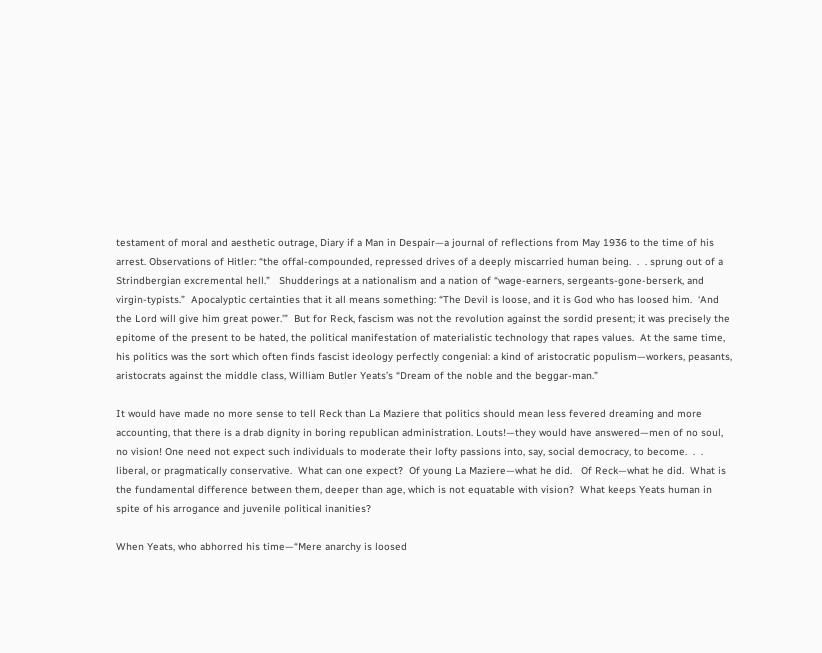testament of moral and aesthetic outrage, Diary if a Man in Despair—a journal of reflections from May 1936 to the time of his arrest. Observations of Hitler: “the offal-compounded, repressed drives of a deeply miscarried human being.  .  . sprung out of a Strindbergian excremental hell.”   Shudderings at a nationalism and a nation of “wage-earners, sergeants-gone-berserk, and virgin-typists.”  Apocalyptic certainties that it all means something: “The Devil is loose, and it is God who has loosed him.  ‘And the Lord will give him great power.’”  But for Reck, fascism was not the revolution against the sordid present; it was precisely the epitome of the present to be hated, the political manifestation of materialistic technology that rapes values.  At the same time, his politics was the sort which often finds fascist ideology perfectly congenial: a kind of aristocratic populism—workers, peasants, aristocrats against the middle class, William Butler Yeats’s “Dream of the noble and the beggar-man.”

It would have made no more sense to tell Reck than La Maziere that politics should mean less fevered dreaming and more accounting, that there is a drab dignity in boring republican administration. Louts!—they would have answered—men of no soul, no vision! One need not expect such individuals to moderate their lofty passions into, say, social democracy, to become.  .  . liberal, or pragmatically conservative.  What can one expect?  Of young La Maziere—what he did.   Of Reck—what he did.  What is the fundamental difference between them, deeper than age, which is not equatable with vision?  What keeps Yeats human in spite of his arrogance and juvenile political inanities?

When Yeats, who abhorred his time—“Mere anarchy is loosed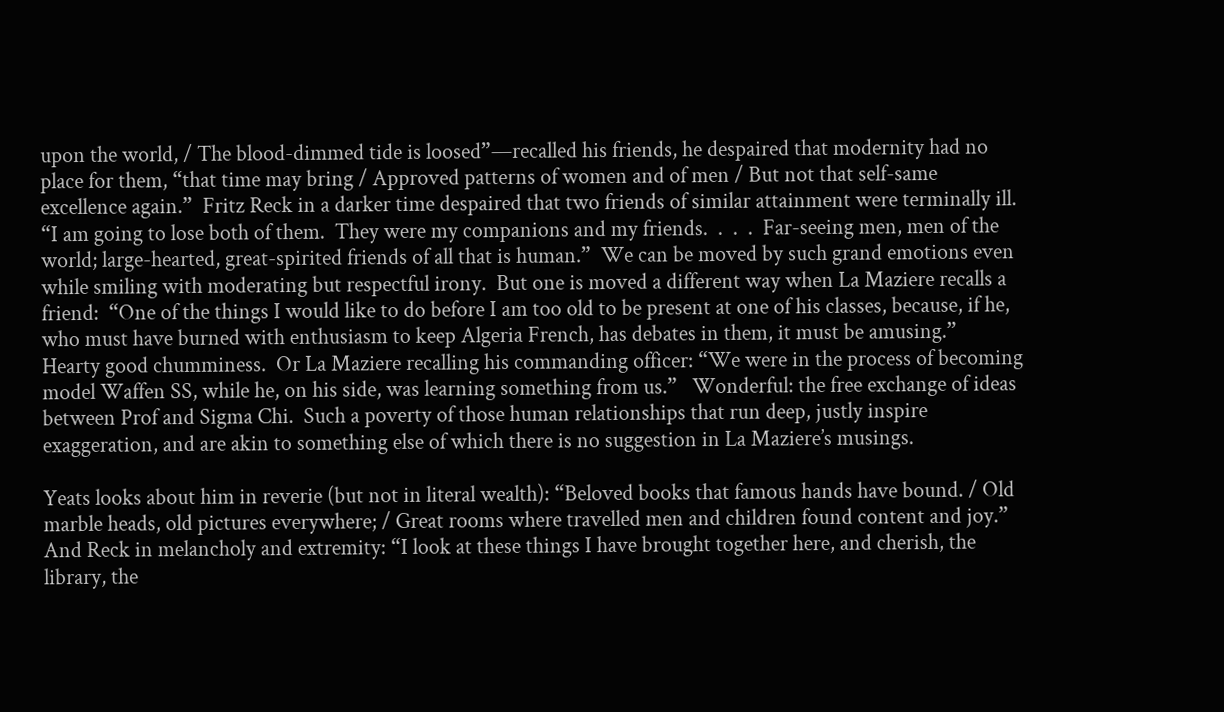upon the world, / The blood-dimmed tide is loosed”—recalled his friends, he despaired that modernity had no place for them, “that time may bring / Approved patterns of women and of men / But not that self-same excellence again.”  Fritz Reck in a darker time despaired that two friends of similar attainment were terminally ill.  “I am going to lose both of them.  They were my companions and my friends.  .  .  .  Far-seeing men, men of the world; large-hearted, great-spirited friends of all that is human.”  We can be moved by such grand emotions even while smiling with moderating but respectful irony.  But one is moved a different way when La Maziere recalls a friend:  “One of the things I would like to do before I am too old to be present at one of his classes, because, if he, who must have burned with enthusiasm to keep Algeria French, has debates in them, it must be amusing.”   Hearty good chumminess.  Or La Maziere recalling his commanding officer: “We were in the process of becoming model Waffen SS, while he, on his side, was learning something from us.”   Wonderful: the free exchange of ideas between Prof and Sigma Chi.  Such a poverty of those human relationships that run deep, justly inspire exaggeration, and are akin to something else of which there is no suggestion in La Maziere’s musings.

Yeats looks about him in reverie (but not in literal wealth): “Beloved books that famous hands have bound. / Old marble heads, old pictures everywhere; / Great rooms where travelled men and children found content and joy.” And Reck in melancholy and extremity: “I look at these things I have brought together here, and cherish, the library, the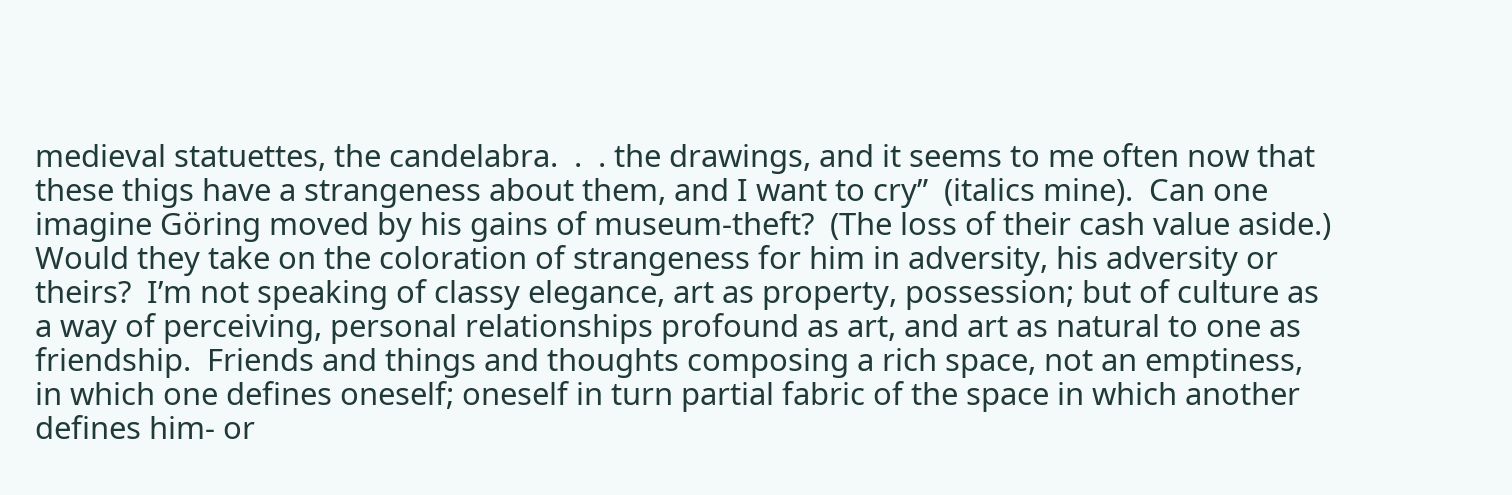medieval statuettes, the candelabra.  .  . the drawings, and it seems to me often now that these thigs have a strangeness about them, and I want to cry”  (italics mine).  Can one imagine Göring moved by his gains of museum-theft?  (The loss of their cash value aside.)  Would they take on the coloration of strangeness for him in adversity, his adversity or theirs?  I’m not speaking of classy elegance, art as property, possession; but of culture as a way of perceiving, personal relationships profound as art, and art as natural to one as friendship.  Friends and things and thoughts composing a rich space, not an emptiness, in which one defines oneself; oneself in turn partial fabric of the space in which another defines him- or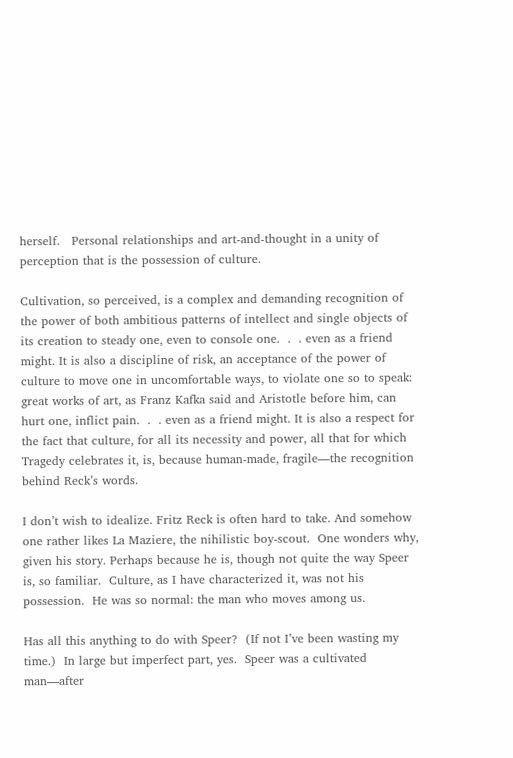herself.   Personal relationships and art-and-thought in a unity of perception that is the possession of culture.

Cultivation, so perceived, is a complex and demanding recognition of the power of both ambitious patterns of intellect and single objects of its creation to steady one, even to console one.  .  . even as a friend might. It is also a discipline of risk, an acceptance of the power of culture to move one in uncomfortable ways, to violate one so to speak:  great works of art, as Franz Kafka said and Aristotle before him, can hurt one, inflict pain.  .  . even as a friend might. It is also a respect for the fact that culture, for all its necessity and power, all that for which Tragedy celebrates it, is, because human-made, fragile—the recognition behind Reck’s words.

I don’t wish to idealize. Fritz Reck is often hard to take. And somehow one rather likes La Maziere, the nihilistic boy-scout.  One wonders why, given his story. Perhaps because he is, though not quite the way Speer is, so familiar.  Culture, as I have characterized it, was not his possession.  He was so normal: the man who moves among us.

Has all this anything to do with Speer?  (If not I’ve been wasting my time.)  In large but imperfect part, yes.  Speer was a cultivated man—after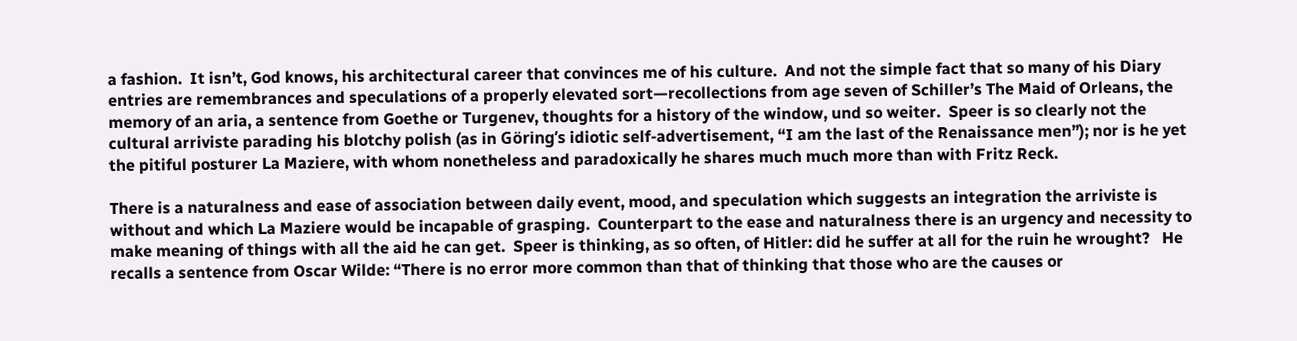a fashion.  It isn’t, God knows, his architectural career that convinces me of his culture.  And not the simple fact that so many of his Diary entries are remembrances and speculations of a properly elevated sort—recollections from age seven of Schiller’s The Maid of Orleans, the memory of an aria, a sentence from Goethe or Turgenev, thoughts for a history of the window, und so weiter.  Speer is so clearly not the cultural arriviste parading his blotchy polish (as in Göring’s idiotic self-advertisement, “I am the last of the Renaissance men”); nor is he yet the pitiful posturer La Maziere, with whom nonetheless and paradoxically he shares much much more than with Fritz Reck.

There is a naturalness and ease of association between daily event, mood, and speculation which suggests an integration the arriviste is without and which La Maziere would be incapable of grasping.  Counterpart to the ease and naturalness there is an urgency and necessity to make meaning of things with all the aid he can get.  Speer is thinking, as so often, of Hitler: did he suffer at all for the ruin he wrought?   He recalls a sentence from Oscar Wilde: “There is no error more common than that of thinking that those who are the causes or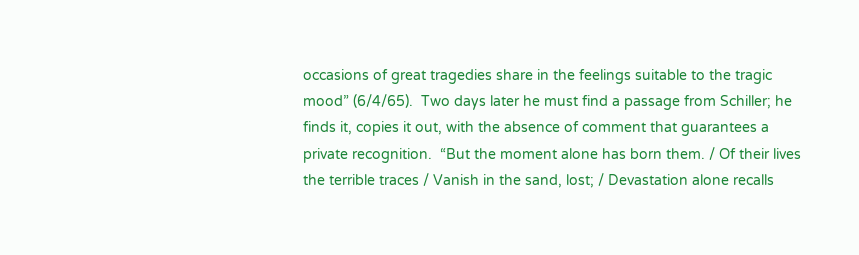occasions of great tragedies share in the feelings suitable to the tragic mood” (6/4/65).  Two days later he must find a passage from Schiller; he finds it, copies it out, with the absence of comment that guarantees a private recognition.  “But the moment alone has born them. / Of their lives the terrible traces / Vanish in the sand, lost; / Devastation alone recalls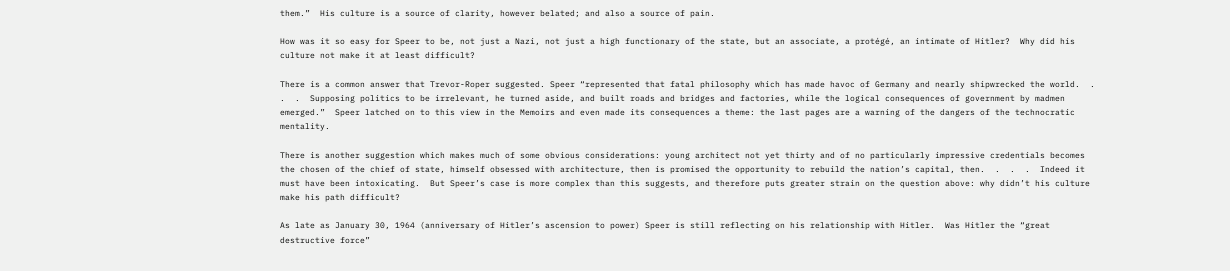them.”  His culture is a source of clarity, however belated; and also a source of pain.

How was it so easy for Speer to be, not just a Nazi, not just a high functionary of the state, but an associate, a protégé, an intimate of Hitler?  Why did his culture not make it at least difficult?

There is a common answer that Trevor-Roper suggested. Speer “represented that fatal philosophy which has made havoc of Germany and nearly shipwrecked the world.  .  .  .  Supposing politics to be irrelevant, he turned aside, and built roads and bridges and factories, while the logical consequences of government by madmen emerged.”  Speer latched on to this view in the Memoirs and even made its consequences a theme: the last pages are a warning of the dangers of the technocratic mentality.

There is another suggestion which makes much of some obvious considerations: young architect not yet thirty and of no particularly impressive credentials becomes the chosen of the chief of state, himself obsessed with architecture, then is promised the opportunity to rebuild the nation’s capital, then.  .  .  .  Indeed it must have been intoxicating.  But Speer’s case is more complex than this suggests, and therefore puts greater strain on the question above: why didn’t his culture make his path difficult?

As late as January 30, 1964 (anniversary of Hitler’s ascension to power) Speer is still reflecting on his relationship with Hitler.  Was Hitler the “great destructive force”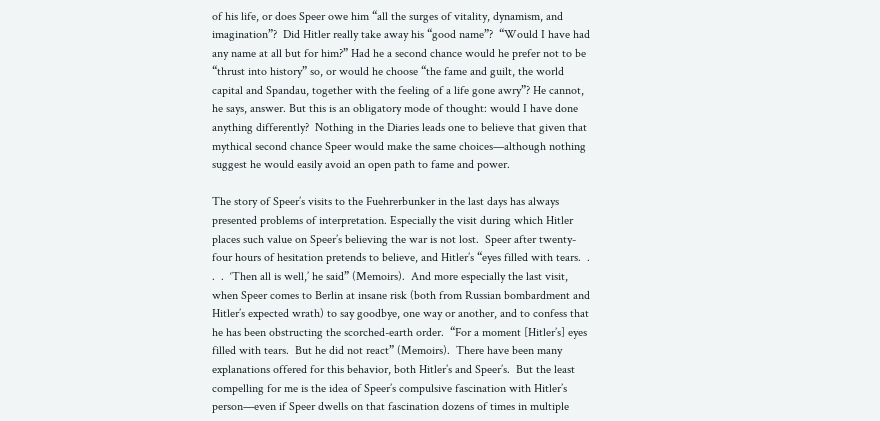of his life, or does Speer owe him “all the surges of vitality, dynamism, and imagination”?  Did Hitler really take away his “good name”?  “Would I have had any name at all but for him?” Had he a second chance would he prefer not to be “thrust into history” so, or would he choose “the fame and guilt, the world capital and Spandau, together with the feeling of a life gone awry”? He cannot, he says, answer. But this is an obligatory mode of thought: would I have done anything differently?  Nothing in the Diaries leads one to believe that given that mythical second chance Speer would make the same choices—although nothing suggest he would easily avoid an open path to fame and power.

The story of Speer’s visits to the Fuehrerbunker in the last days has always presented problems of interpretation. Especially the visit during which Hitler places such value on Speer’s believing the war is not lost.  Speer after twenty-four hours of hesitation pretends to believe, and Hitler’s “eyes filled with tears.  .  .  .  ‘Then all is well,’ he said” (Memoirs).  And more especially the last visit, when Speer comes to Berlin at insane risk (both from Russian bombardment and Hitler’s expected wrath) to say goodbye, one way or another, and to confess that he has been obstructing the scorched-earth order.  “For a moment [Hitler’s] eyes filled with tears.  But he did not react” (Memoirs).  There have been many explanations offered for this behavior, both Hitler’s and Speer’s.  But the least compelling for me is the idea of Speer’s compulsive fascination with Hitler’s person—even if Speer dwells on that fascination dozens of times in multiple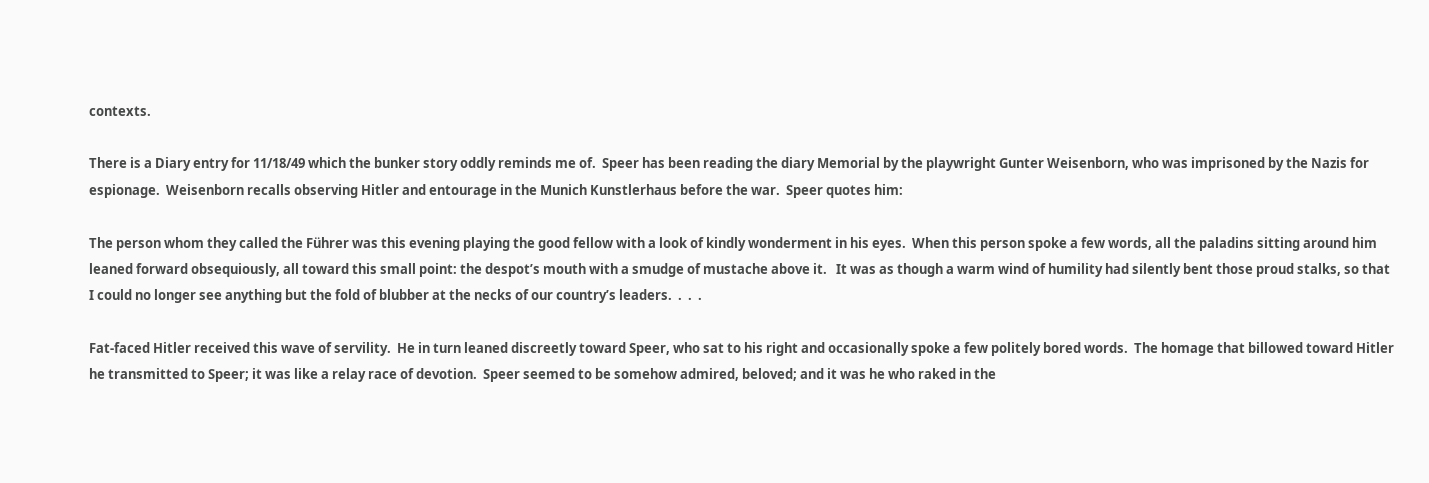contexts.

There is a Diary entry for 11/18/49 which the bunker story oddly reminds me of.  Speer has been reading the diary Memorial by the playwright Gunter Weisenborn, who was imprisoned by the Nazis for espionage.  Weisenborn recalls observing Hitler and entourage in the Munich Kunstlerhaus before the war.  Speer quotes him:

The person whom they called the Führer was this evening playing the good fellow with a look of kindly wonderment in his eyes.  When this person spoke a few words, all the paladins sitting around him leaned forward obsequiously, all toward this small point: the despot’s mouth with a smudge of mustache above it.   It was as though a warm wind of humility had silently bent those proud stalks, so that I could no longer see anything but the fold of blubber at the necks of our country’s leaders.  .  .  .

Fat-faced Hitler received this wave of servility.  He in turn leaned discreetly toward Speer, who sat to his right and occasionally spoke a few politely bored words.  The homage that billowed toward Hitler he transmitted to Speer; it was like a relay race of devotion.  Speer seemed to be somehow admired, beloved; and it was he who raked in the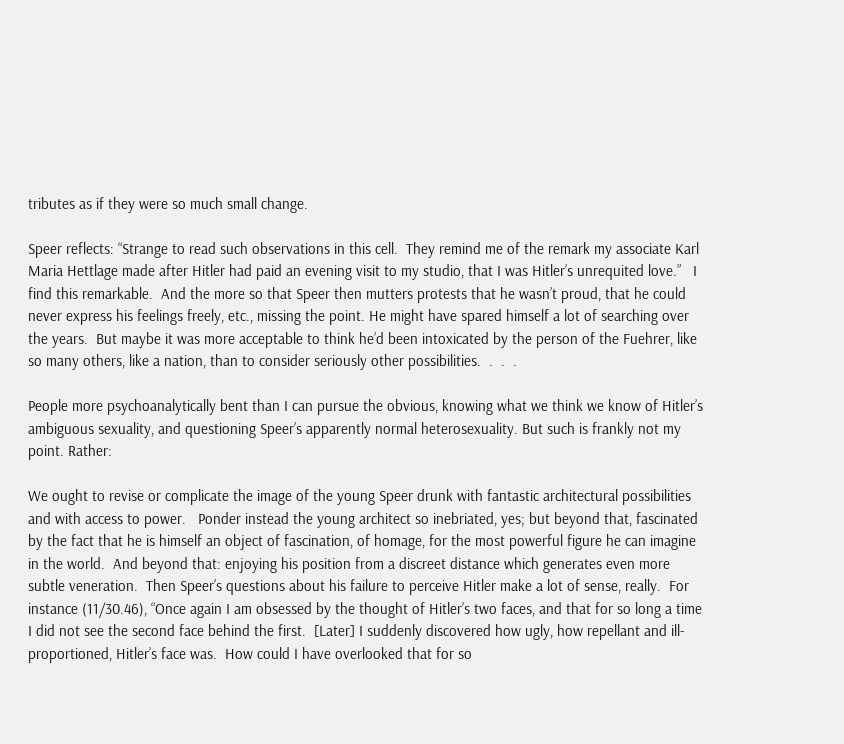tributes as if they were so much small change.

Speer reflects: “Strange to read such observations in this cell.  They remind me of the remark my associate Karl Maria Hettlage made after Hitler had paid an evening visit to my studio, that I was Hitler’s unrequited love.”   I find this remarkable.  And the more so that Speer then mutters protests that he wasn’t proud, that he could never express his feelings freely, etc., missing the point. He might have spared himself a lot of searching over the years.  But maybe it was more acceptable to think he’d been intoxicated by the person of the Fuehrer, like so many others, like a nation, than to consider seriously other possibilities.  .  .  .

People more psychoanalytically bent than I can pursue the obvious, knowing what we think we know of Hitler’s ambiguous sexuality, and questioning Speer’s apparently normal heterosexuality. But such is frankly not my point. Rather:

We ought to revise or complicate the image of the young Speer drunk with fantastic architectural possibilities and with access to power.   Ponder instead the young architect so inebriated, yes; but beyond that, fascinated by the fact that he is himself an object of fascination, of homage, for the most powerful figure he can imagine in the world.  And beyond that: enjoying his position from a discreet distance which generates even more subtle veneration.  Then Speer’s questions about his failure to perceive Hitler make a lot of sense, really.  For instance (11/30.46), “Once again I am obsessed by the thought of Hitler’s two faces, and that for so long a time I did not see the second face behind the first.  [Later] I suddenly discovered how ugly, how repellant and ill-proportioned, Hitler’s face was.  How could I have overlooked that for so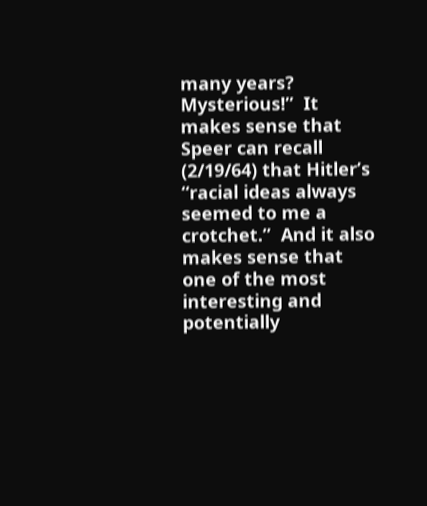many years?  Mysterious!”  It makes sense that Speer can recall (2/19/64) that Hitler’s “racial ideas always seemed to me a crotchet.”  And it also makes sense that one of the most interesting and potentially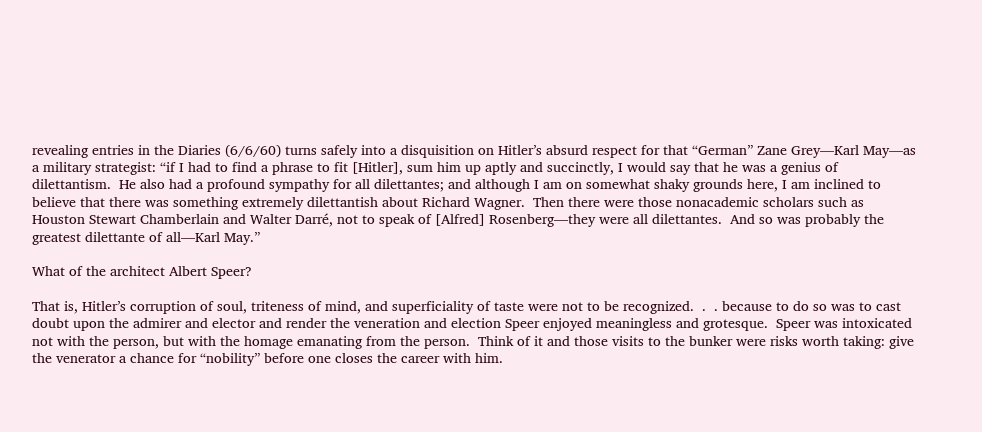revealing entries in the Diaries (6/6/60) turns safely into a disquisition on Hitler’s absurd respect for that “German” Zane Grey—Karl May—as a military strategist: “if I had to find a phrase to fit [Hitler], sum him up aptly and succinctly, I would say that he was a genius of dilettantism.  He also had a profound sympathy for all dilettantes; and although I am on somewhat shaky grounds here, I am inclined to believe that there was something extremely dilettantish about Richard Wagner.  Then there were those nonacademic scholars such as Houston Stewart Chamberlain and Walter Darré, not to speak of [Alfred] Rosenberg—they were all dilettantes.  And so was probably the greatest dilettante of all—Karl May.”

What of the architect Albert Speer?

That is, Hitler’s corruption of soul, triteness of mind, and superficiality of taste were not to be recognized.  .  . because to do so was to cast doubt upon the admirer and elector and render the veneration and election Speer enjoyed meaningless and grotesque.  Speer was intoxicated not with the person, but with the homage emanating from the person.  Think of it and those visits to the bunker were risks worth taking: give the venerator a chance for “nobility” before one closes the career with him.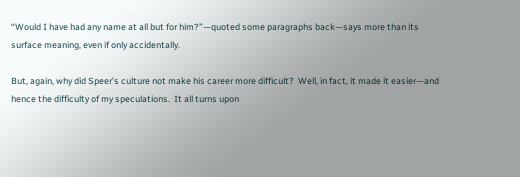“Would I have had any name at all but for him?”—quoted some paragraphs back—says more than its surface meaning, even if only accidentally.

But, again, why did Speer’s culture not make his career more difficult?  Well, in fact, it made it easier—and hence the difficulty of my speculations.  It all turns upon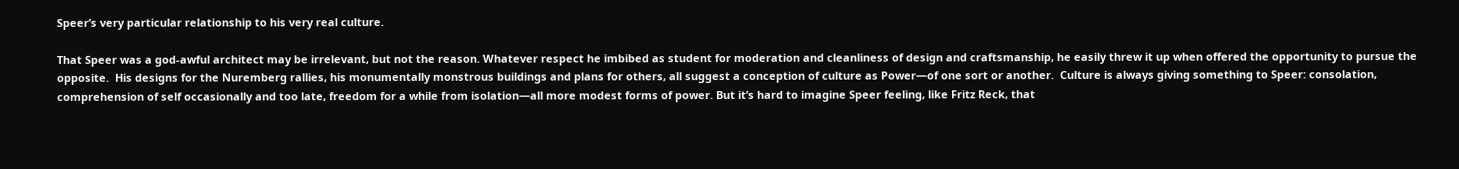Speer’s very particular relationship to his very real culture.

That Speer was a god-awful architect may be irrelevant, but not the reason. Whatever respect he imbibed as student for moderation and cleanliness of design and craftsmanship, he easily threw it up when offered the opportunity to pursue the opposite.  His designs for the Nuremberg rallies, his monumentally monstrous buildings and plans for others, all suggest a conception of culture as Power—of one sort or another.  Culture is always giving something to Speer: consolation, comprehension of self occasionally and too late, freedom for a while from isolation—all more modest forms of power. But it’s hard to imagine Speer feeling, like Fritz Reck, that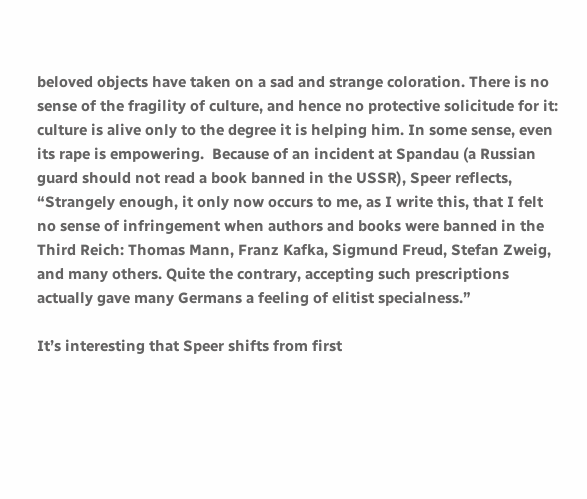beloved objects have taken on a sad and strange coloration. There is no sense of the fragility of culture, and hence no protective solicitude for it: culture is alive only to the degree it is helping him. In some sense, even its rape is empowering.  Because of an incident at Spandau (a Russian guard should not read a book banned in the USSR), Speer reflects, “Strangely enough, it only now occurs to me, as I write this, that I felt no sense of infringement when authors and books were banned in the Third Reich: Thomas Mann, Franz Kafka, Sigmund Freud, Stefan Zweig, and many others. Quite the contrary, accepting such prescriptions actually gave many Germans a feeling of elitist specialness.”

It’s interesting that Speer shifts from first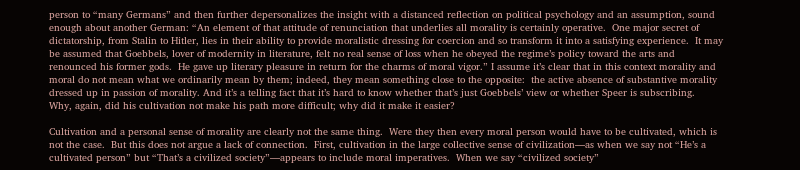person to “many Germans” and then further depersonalizes the insight with a distanced reflection on political psychology and an assumption, sound enough about another German: “An element of that attitude of renunciation that underlies all morality is certainly operative.  One major secret of dictatorship, from Stalin to Hitler, lies in their ability to provide moralistic dressing for coercion and so transform it into a satisfying experience.  It may be assumed that Goebbels, lover of modernity in literature, felt no real sense of loss when he obeyed the regime’s policy toward the arts and renounced his former gods.  He gave up literary pleasure in return for the charms of moral vigor.” I assume it’s clear that in this context morality and moral do not mean what we ordinarily mean by them; indeed, they mean something close to the opposite:  the active absence of substantive morality dressed up in passion of morality. And it’s a telling fact that it’s hard to know whether that’s just Goebbels’ view or whether Speer is subscribing.  Why, again, did his cultivation not make his path more difficult; why did it make it easier?

Cultivation and a personal sense of morality are clearly not the same thing.  Were they then every moral person would have to be cultivated, which is not the case.  But this does not argue a lack of connection.  First, cultivation in the large collective sense of civilization—as when we say not “He’s a cultivated person” but “That’s a civilized society”—appears to include moral imperatives.  When we say “civilized society”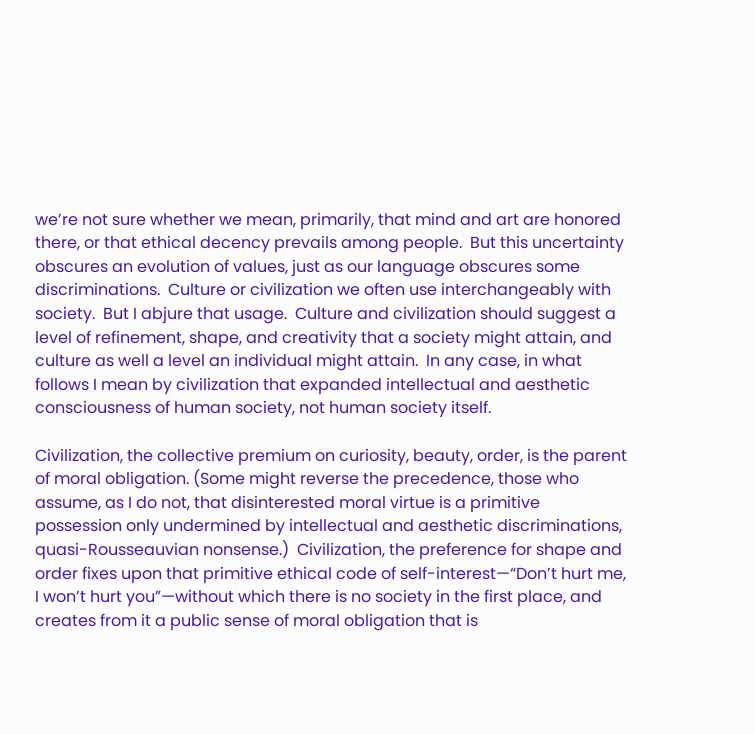we’re not sure whether we mean, primarily, that mind and art are honored there, or that ethical decency prevails among people.  But this uncertainty obscures an evolution of values, just as our language obscures some discriminations.  Culture or civilization we often use interchangeably with society.  But I abjure that usage.  Culture and civilization should suggest a level of refinement, shape, and creativity that a society might attain, and culture as well a level an individual might attain.  In any case, in what follows I mean by civilization that expanded intellectual and aesthetic consciousness of human society, not human society itself.

Civilization, the collective premium on curiosity, beauty, order, is the parent of moral obligation. (Some might reverse the precedence, those who assume, as I do not, that disinterested moral virtue is a primitive possession only undermined by intellectual and aesthetic discriminations, quasi-Rousseauvian nonsense.)  Civilization, the preference for shape and order fixes upon that primitive ethical code of self-interest—“Don’t hurt me, I won’t hurt you”—without which there is no society in the first place, and creates from it a public sense of moral obligation that is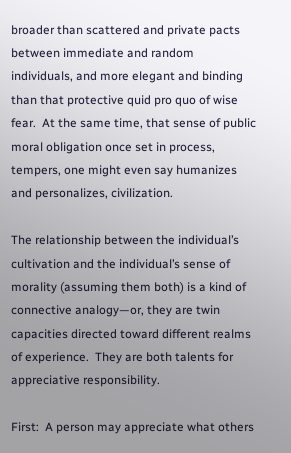broader than scattered and private pacts between immediate and random individuals, and more elegant and binding than that protective quid pro quo of wise fear.  At the same time, that sense of public moral obligation once set in process, tempers, one might even say humanizes and personalizes, civilization.

The relationship between the individual’s cultivation and the individual’s sense of morality (assuming them both) is a kind of connective analogy—or, they are twin capacities directed toward different realms of experience.  They are both talents for appreciative responsibility.

First:  A person may appreciate what others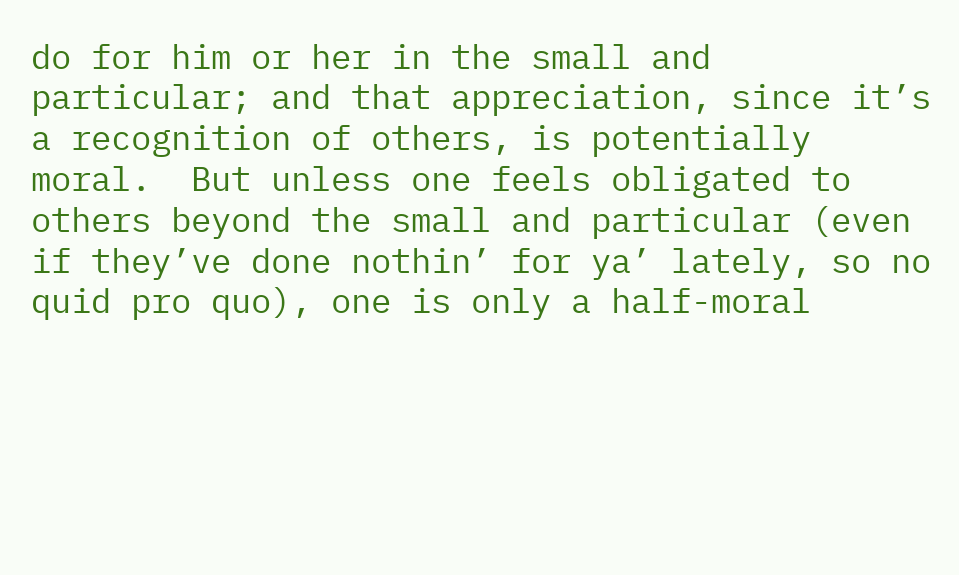do for him or her in the small and particular; and that appreciation, since it’s a recognition of others, is potentially moral.  But unless one feels obligated to others beyond the small and particular (even if they’ve done nothin’ for ya’ lately, so no quid pro quo), one is only a half-moral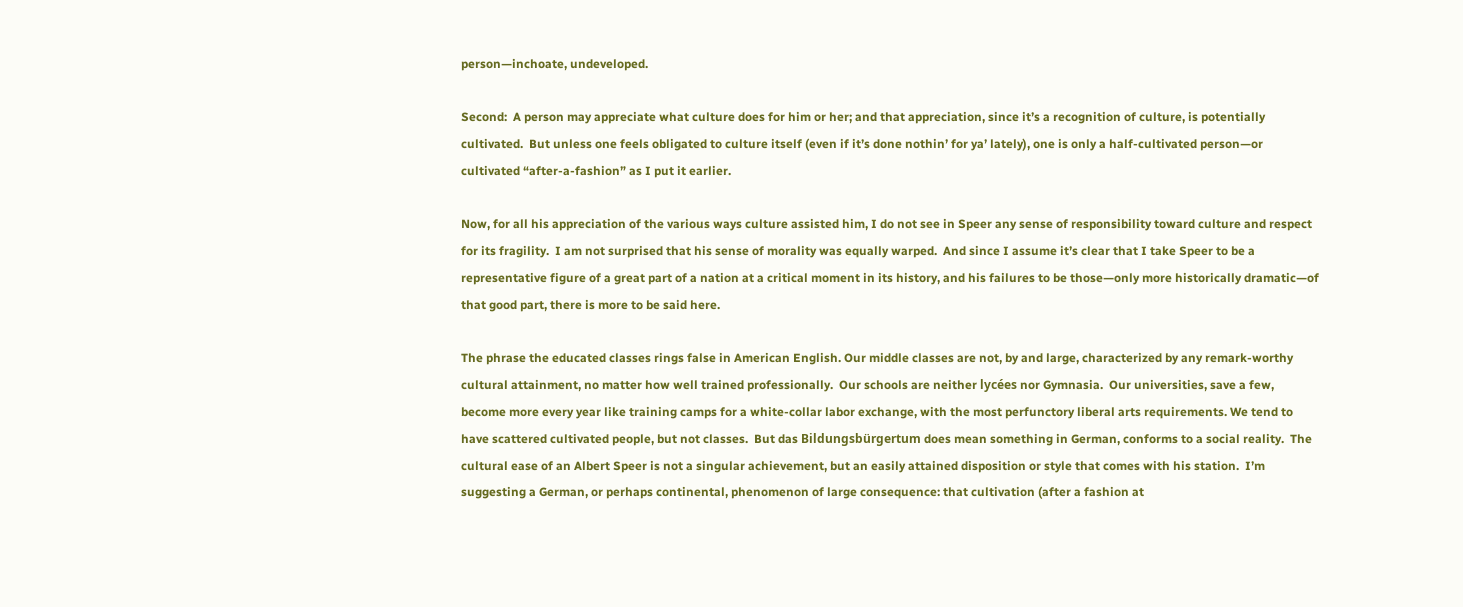person—inchoate, undeveloped.

Second:  A person may appreciate what culture does for him or her; and that appreciation, since it’s a recognition of culture, is potentially cultivated.  But unless one feels obligated to culture itself (even if it’s done nothin’ for ya’ lately), one is only a half-cultivated person—or cultivated “after-a-fashion” as I put it earlier.

Now, for all his appreciation of the various ways culture assisted him, I do not see in Speer any sense of responsibility toward culture and respect for its fragility.  I am not surprised that his sense of morality was equally warped.  And since I assume it’s clear that I take Speer to be a representative figure of a great part of a nation at a critical moment in its history, and his failures to be those—only more historically dramatic—of that good part, there is more to be said here.

The phrase the educated classes rings false in American English. Our middle classes are not, by and large, characterized by any remark-worthy cultural attainment, no matter how well trained professionally.  Our schools are neither lycées nor Gymnasia.  Our universities, save a few, become more every year like training camps for a white-collar labor exchange, with the most perfunctory liberal arts requirements. We tend to have scattered cultivated people, but not classes.  But das Bildungsbürgertum does mean something in German, conforms to a social reality.  The cultural ease of an Albert Speer is not a singular achievement, but an easily attained disposition or style that comes with his station.  I’m suggesting a German, or perhaps continental, phenomenon of large consequence: that cultivation (after a fashion at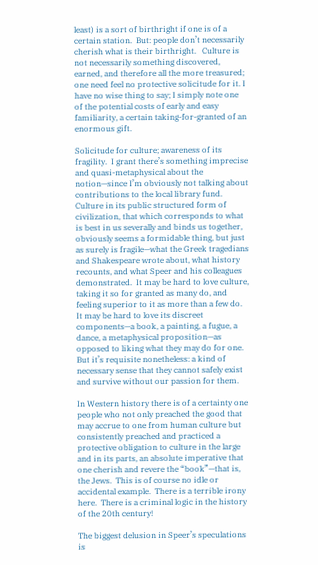least) is a sort of birthright if one is of a certain station.  But: people don’t necessarily cherish what is their birthright.   Culture is not necessarily something discovered, earned, and therefore all the more treasured; one need feel no protective solicitude for it. I have no wise thing to say; I simply note one of the potential costs of early and easy familiarity, a certain taking-for-granted of an enormous gift.

Solicitude for culture; awareness of its fragility.  I grant there’s something imprecise and quasi-metaphysical about the notion—since I’m obviously not talking about contributions to the local library fund.  Culture in its public structured form of civilization, that which corresponds to what is best in us severally and binds us together, obviously seems a formidable thing, but just as surely is fragile—what the Greek tragedians and Shakespeare wrote about, what history recounts, and what Speer and his colleagues demonstrated.  It may be hard to love culture, taking it so for granted as many do, and feeling superior to it as more than a few do.  It may be hard to love its discreet components—a book, a painting, a fugue, a dance, a metaphysical proposition—as opposed to liking what they may do for one.   But it’s requisite nonetheless: a kind of necessary sense that they cannot safely exist and survive without our passion for them.

In Western history there is of a certainty one people who not only preached the good that may accrue to one from human culture but consistently preached and practiced a protective obligation to culture in the large and in its parts, an absolute imperative that one cherish and revere the “book”—that is, the Jews.  This is of course no idle or accidental example.  There is a terrible irony here.  There is a criminal logic in the history of the 20th century!

The biggest delusion in Speer’s speculations is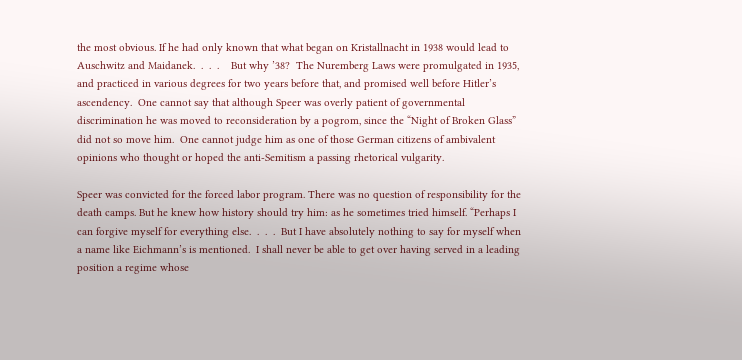the most obvious. If he had only known that what began on Kristallnacht in 1938 would lead to Auschwitz and Maidanek.  .  .  .    But why ’38?  The Nuremberg Laws were promulgated in 1935, and practiced in various degrees for two years before that, and promised well before Hitler’s ascendency.  One cannot say that although Speer was overly patient of governmental discrimination he was moved to reconsideration by a pogrom, since the “Night of Broken Glass” did not so move him.  One cannot judge him as one of those German citizens of ambivalent opinions who thought or hoped the anti-Semitism a passing rhetorical vulgarity.

Speer was convicted for the forced labor program. There was no question of responsibility for the death camps. But he knew how history should try him: as he sometimes tried himself. “Perhaps I can forgive myself for everything else.  .  .  .  But I have absolutely nothing to say for myself when a name like Eichmann’s is mentioned.  I shall never be able to get over having served in a leading position a regime whose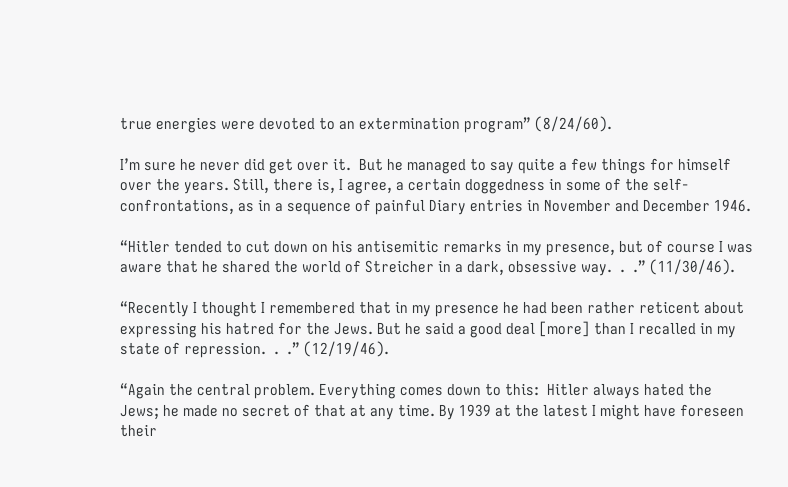true energies were devoted to an extermination program” (8/24/60).

I’m sure he never did get over it.  But he managed to say quite a few things for himself over the years. Still, there is, I agree, a certain doggedness in some of the self-confrontations, as in a sequence of painful Diary entries in November and December 1946.

“Hitler tended to cut down on his antisemitic remarks in my presence, but of course I was aware that he shared the world of Streicher in a dark, obsessive way.  .  .” (11/30/46).

“Recently I thought I remembered that in my presence he had been rather reticent about expressing his hatred for the Jews. But he said a good deal [more] than I recalled in my state of repression.  .  .” (12/19/46).

“Again the central problem. Everything comes down to this:  Hitler always hated the Jews; he made no secret of that at any time. By 1939 at the latest I might have foreseen their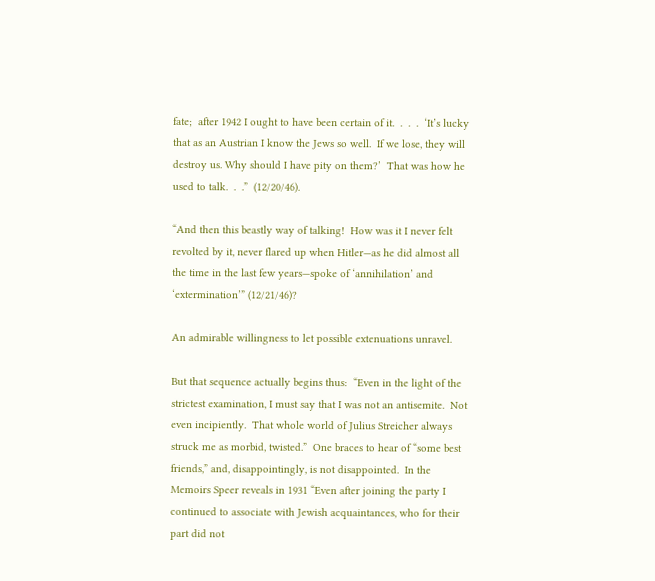fate;  after 1942 I ought to have been certain of it.  .  .  .  ‘It’s lucky that as an Austrian I know the Jews so well.  If we lose, they will destroy us. Why should I have pity on them?’  That was how he used to talk.  .  .”  (12/20/46).

“And then this beastly way of talking!  How was it I never felt revolted by it, never flared up when Hitler—as he did almost all the time in the last few years—spoke of ‘annihilation’ and ‘extermination’” (12/21/46)?

An admirable willingness to let possible extenuations unravel.

But that sequence actually begins thus:  “Even in the light of the strictest examination, I must say that I was not an antisemite.  Not even incipiently.  That whole world of Julius Streicher always struck me as morbid, twisted.”  One braces to hear of “some best friends,” and, disappointingly, is not disappointed.  In the Memoirs Speer reveals in 1931 “Even after joining the party I continued to associate with Jewish acquaintances, who for their part did not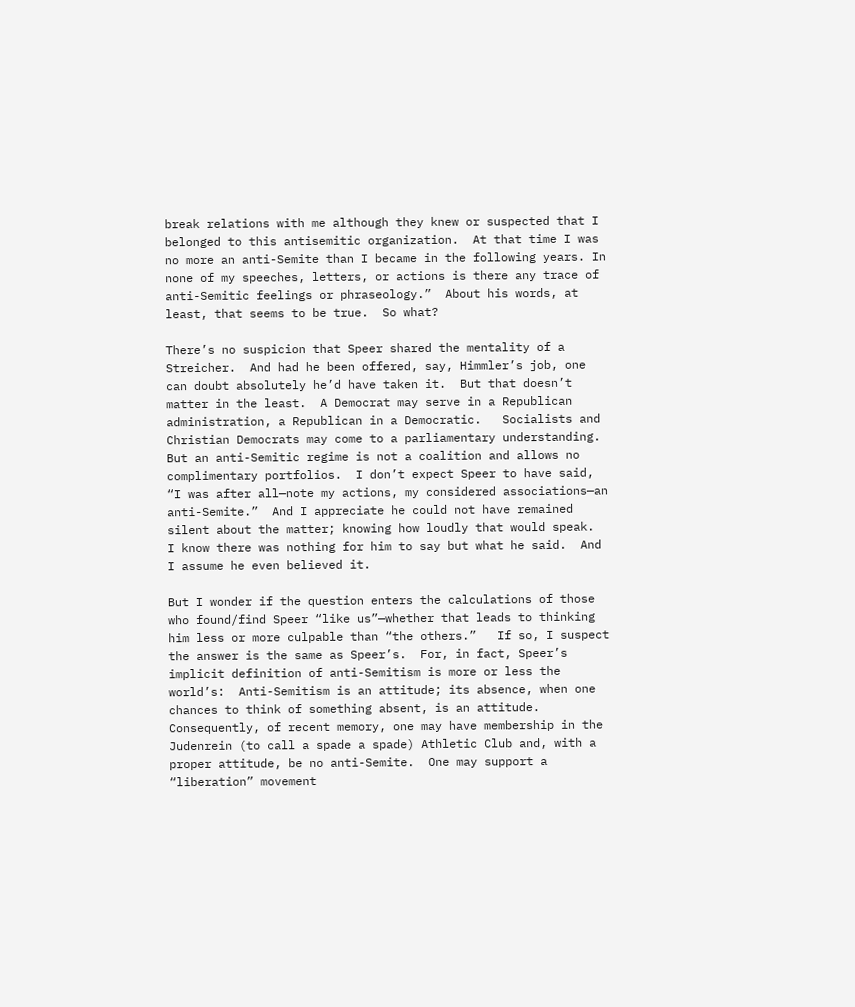break relations with me although they knew or suspected that I belonged to this antisemitic organization.  At that time I was no more an anti-Semite than I became in the following years. In none of my speeches, letters, or actions is there any trace of anti-Semitic feelings or phraseology.”  About his words, at least, that seems to be true.  So what?

There’s no suspicion that Speer shared the mentality of a Streicher.  And had he been offered, say, Himmler’s job, one can doubt absolutely he’d have taken it.  But that doesn’t matter in the least.  A Democrat may serve in a Republican administration, a Republican in a Democratic.   Socialists and Christian Democrats may come to a parliamentary understanding.  But an anti-Semitic regime is not a coalition and allows no complimentary portfolios.  I don’t expect Speer to have said, “I was after all—note my actions, my considered associations—an anti-Semite.”  And I appreciate he could not have remained silent about the matter; knowing how loudly that would speak.  I know there was nothing for him to say but what he said.  And I assume he even believed it.

But I wonder if the question enters the calculations of those who found/find Speer “like us”—whether that leads to thinking him less or more culpable than “the others.”   If so, I suspect the answer is the same as Speer’s.  For, in fact, Speer’s implicit definition of anti-Semitism is more or less the world’s:  Anti-Semitism is an attitude; its absence, when one chances to think of something absent, is an attitude.  Consequently, of recent memory, one may have membership in the Judenrein (to call a spade a spade) Athletic Club and, with a proper attitude, be no anti-Semite.  One may support a “liberation” movement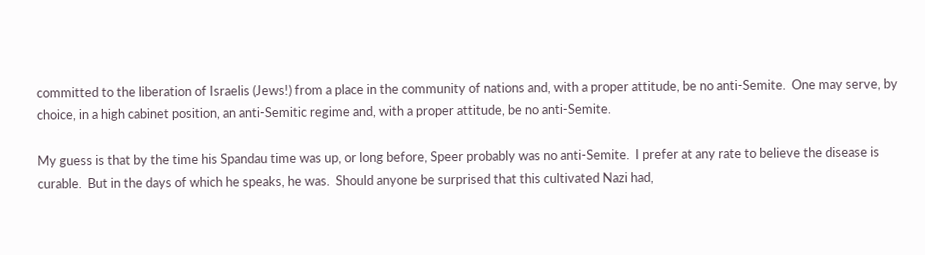committed to the liberation of Israelis (Jews!) from a place in the community of nations and, with a proper attitude, be no anti-Semite.  One may serve, by choice, in a high cabinet position, an anti-Semitic regime and, with a proper attitude, be no anti-Semite.

My guess is that by the time his Spandau time was up, or long before, Speer probably was no anti-Semite.  I prefer at any rate to believe the disease is curable.  But in the days of which he speaks, he was.  Should anyone be surprised that this cultivated Nazi had,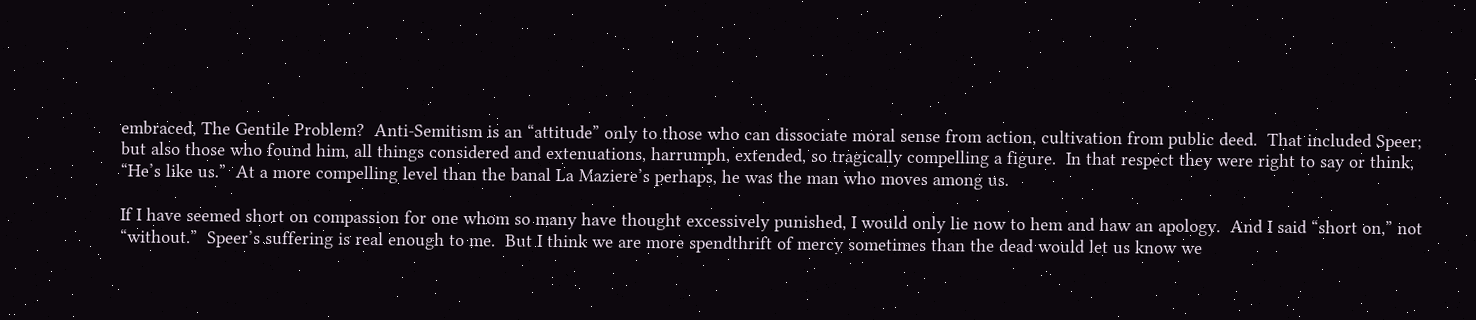embraced, The Gentile Problem?  Anti-Semitism is an “attitude” only to those who can dissociate moral sense from action, cultivation from public deed.  That included Speer; but also those who found him, all things considered and extenuations, harrumph, extended, so tragically compelling a figure.  In that respect they were right to say or think, “He’s like us.”  At a more compelling level than the banal La Maziere’s perhaps, he was the man who moves among us.

If I have seemed short on compassion for one whom so many have thought excessively punished, I would only lie now to hem and haw an apology.  And I said “short on,” not “without.”  Speer’s suffering is real enough to me.  But I think we are more spendthrift of mercy sometimes than the dead would let us know we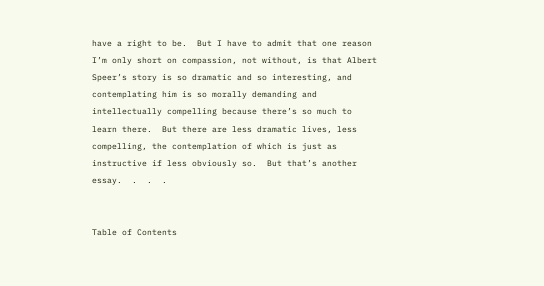have a right to be.  But I have to admit that one reason I’m only short on compassion, not without, is that Albert Speer’s story is so dramatic and so interesting, and contemplating him is so morally demanding and intellectually compelling because there’s so much to learn there.  But there are less dramatic lives, less compelling, the contemplation of which is just as instructive if less obviously so.  But that’s another essay.  .  .  .


Table of Contents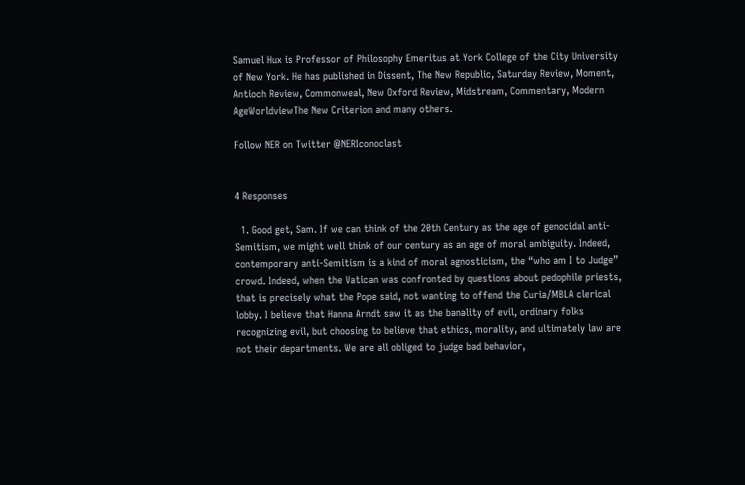Samuel Hux is Professor of Philosophy Emeritus at York College of the City University of New York. He has published in Dissent, The New Republic, Saturday Review, Moment, Antioch Review, Commonweal, New Oxford Review, Midstream, Commentary, Modern AgeWorldviewThe New Criterion and many others.

Follow NER on Twitter @NERIconoclast


4 Responses

  1. Good get, Sam. If we can think of the 20th Century as the age of genocidal anti-Semitism, we might well think of our century as an age of moral ambiguity. Indeed, contemporary anti-Semitism is a kind of moral agnosticism, the “who am I to Judge” crowd. Indeed, when the Vatican was confronted by questions about pedophile priests, that is precisely what the Pope said, not wanting to offend the Curia/MBLA clerical lobby. I believe that Hanna Arndt saw it as the banality of evil, ordinary folks recognizing evil, but choosing to believe that ethics, morality, and ultimately law are not their departments. We are all obliged to judge bad behavior,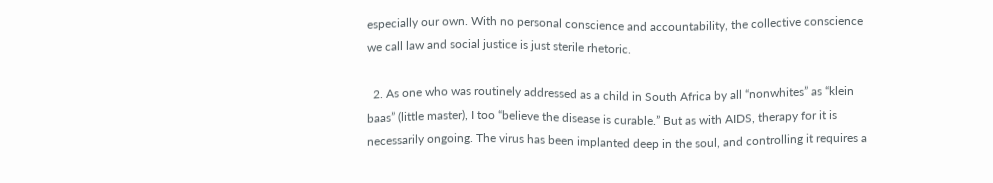especially our own. With no personal conscience and accountability, the collective conscience we call law and social justice is just sterile rhetoric.

  2. As one who was routinely addressed as a child in South Africa by all “nonwhites” as “klein baas” (little master), I too “believe the disease is curable.” But as with AIDS, therapy for it is necessarily ongoing. The virus has been implanted deep in the soul, and controlling it requires a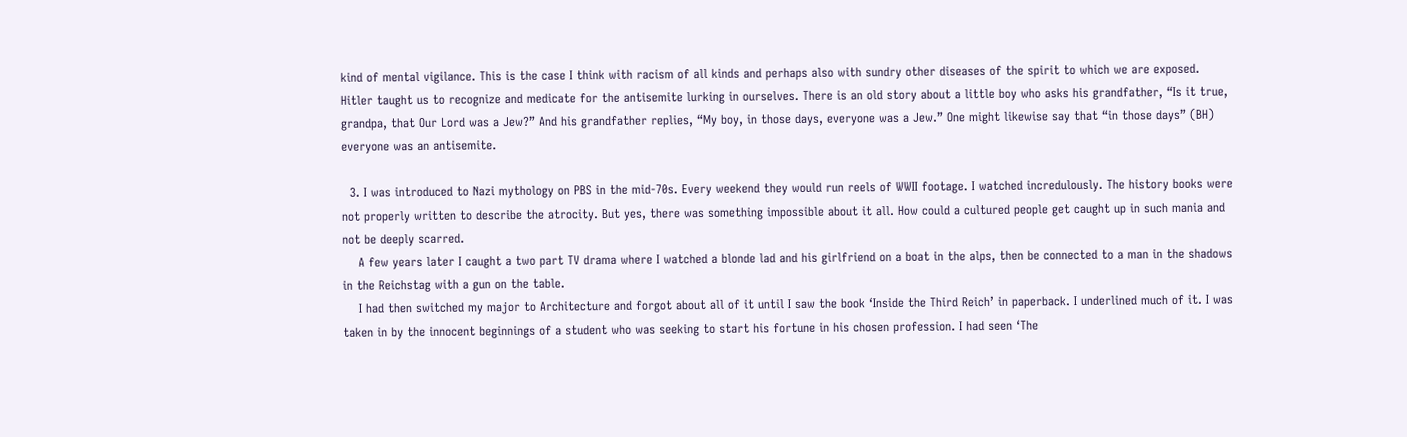kind of mental vigilance. This is the case I think with racism of all kinds and perhaps also with sundry other diseases of the spirit to which we are exposed. Hitler taught us to recognize and medicate for the antisemite lurking in ourselves. There is an old story about a little boy who asks his grandfather, “Is it true, grandpa, that Our Lord was a Jew?” And his grandfather replies, “My boy, in those days, everyone was a Jew.” One might likewise say that “in those days” (BH) everyone was an antisemite.

  3. I was introduced to Nazi mythology on PBS in the mid-70s. Every weekend they would run reels of WWII footage. I watched incredulously. The history books were not properly written to describe the atrocity. But yes, there was something impossible about it all. How could a cultured people get caught up in such mania and not be deeply scarred.
    A few years later I caught a two part TV drama where I watched a blonde lad and his girlfriend on a boat in the alps, then be connected to a man in the shadows in the Reichstag with a gun on the table.
    I had then switched my major to Architecture and forgot about all of it until I saw the book ‘Inside the Third Reich’ in paperback. I underlined much of it. I was taken in by the innocent beginnings of a student who was seeking to start his fortune in his chosen profession. I had seen ‘The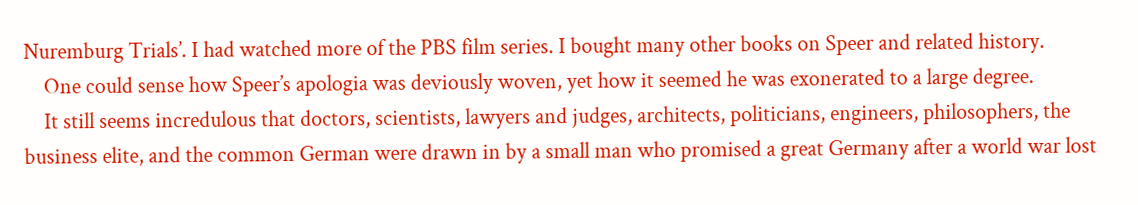Nuremburg Trials’. I had watched more of the PBS film series. I bought many other books on Speer and related history.
    One could sense how Speer’s apologia was deviously woven, yet how it seemed he was exonerated to a large degree.
    It still seems incredulous that doctors, scientists, lawyers and judges, architects, politicians, engineers, philosophers, the business elite, and the common German were drawn in by a small man who promised a great Germany after a world war lost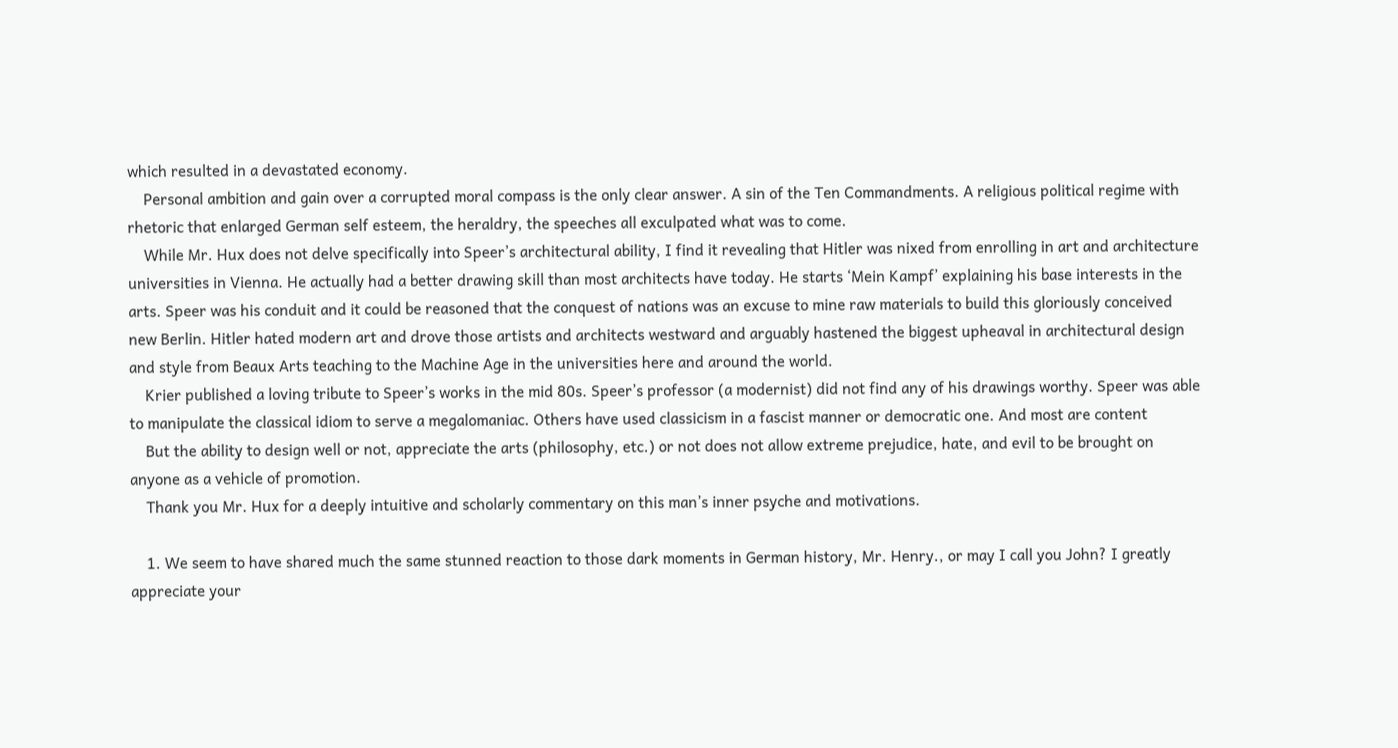which resulted in a devastated economy.
    Personal ambition and gain over a corrupted moral compass is the only clear answer. A sin of the Ten Commandments. A religious political regime with rhetoric that enlarged German self esteem, the heraldry, the speeches all exculpated what was to come.
    While Mr. Hux does not delve specifically into Speer’s architectural ability, I find it revealing that Hitler was nixed from enrolling in art and architecture universities in Vienna. He actually had a better drawing skill than most architects have today. He starts ‘Mein Kampf’ explaining his base interests in the arts. Speer was his conduit and it could be reasoned that the conquest of nations was an excuse to mine raw materials to build this gloriously conceived new Berlin. Hitler hated modern art and drove those artists and architects westward and arguably hastened the biggest upheaval in architectural design and style from Beaux Arts teaching to the Machine Age in the universities here and around the world.
    Krier published a loving tribute to Speer’s works in the mid 80s. Speer’s professor (a modernist) did not find any of his drawings worthy. Speer was able to manipulate the classical idiom to serve a megalomaniac. Others have used classicism in a fascist manner or democratic one. And most are content
    But the ability to design well or not, appreciate the arts (philosophy, etc.) or not does not allow extreme prejudice, hate, and evil to be brought on anyone as a vehicle of promotion.
    Thank you Mr. Hux for a deeply intuitive and scholarly commentary on this man’s inner psyche and motivations.

    1. We seem to have shared much the same stunned reaction to those dark moments in German history, Mr. Henry., or may I call you John? I greatly appreciate your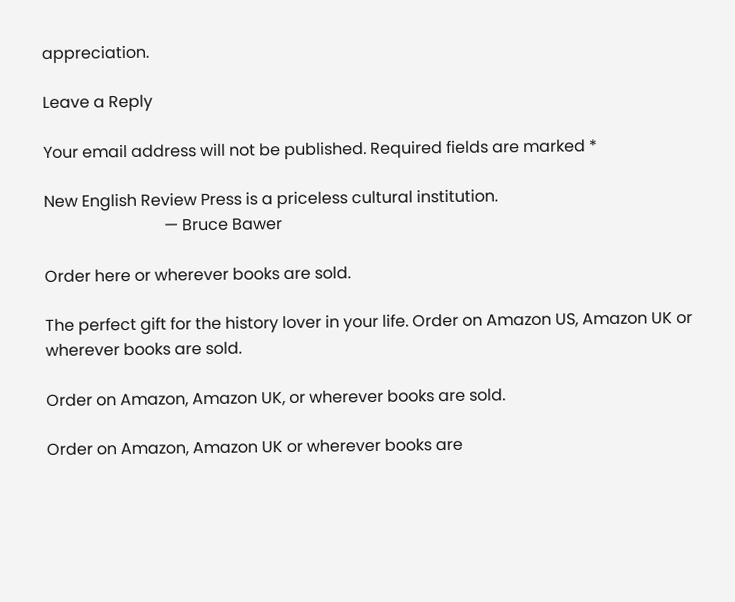appreciation.

Leave a Reply

Your email address will not be published. Required fields are marked *

New English Review Press is a priceless cultural institution.
                              — Bruce Bawer

Order here or wherever books are sold.

The perfect gift for the history lover in your life. Order on Amazon US, Amazon UK or wherever books are sold.

Order on Amazon, Amazon UK, or wherever books are sold.

Order on Amazon, Amazon UK or wherever books are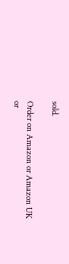sold.

Order on Amazon or Amazon UK or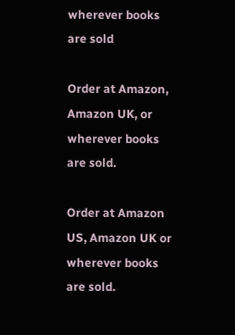wherever books are sold

Order at Amazon, Amazon UK, or wherever books are sold.

Order at Amazon US, Amazon UK or wherever books are sold.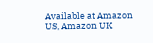Available at Amazon US, Amazon UK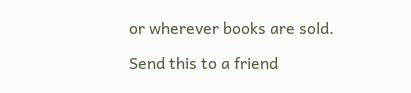or wherever books are sold.

Send this to a friend